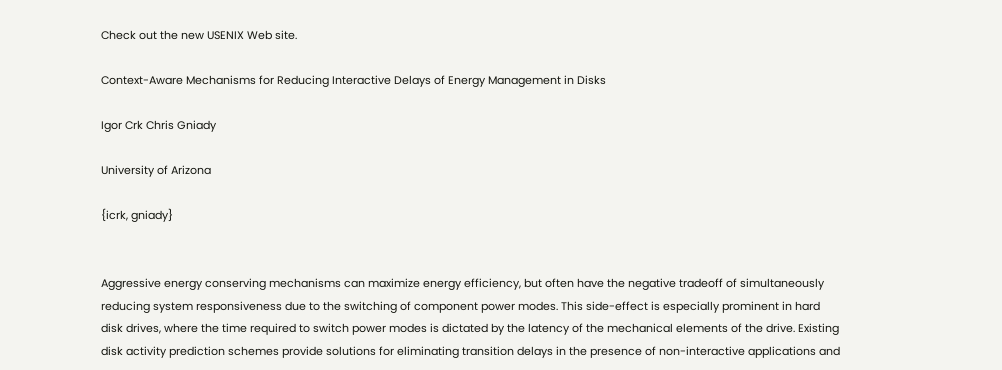Check out the new USENIX Web site.

Context-Aware Mechanisms for Reducing Interactive Delays of Energy Management in Disks

Igor Crk Chris Gniady

University of Arizona

{icrk, gniady}


Aggressive energy conserving mechanisms can maximize energy efficiency, but often have the negative tradeoff of simultaneously reducing system responsiveness due to the switching of component power modes. This side-effect is especially prominent in hard disk drives, where the time required to switch power modes is dictated by the latency of the mechanical elements of the drive. Existing disk activity prediction schemes provide solutions for eliminating transition delays in the presence of non-interactive applications and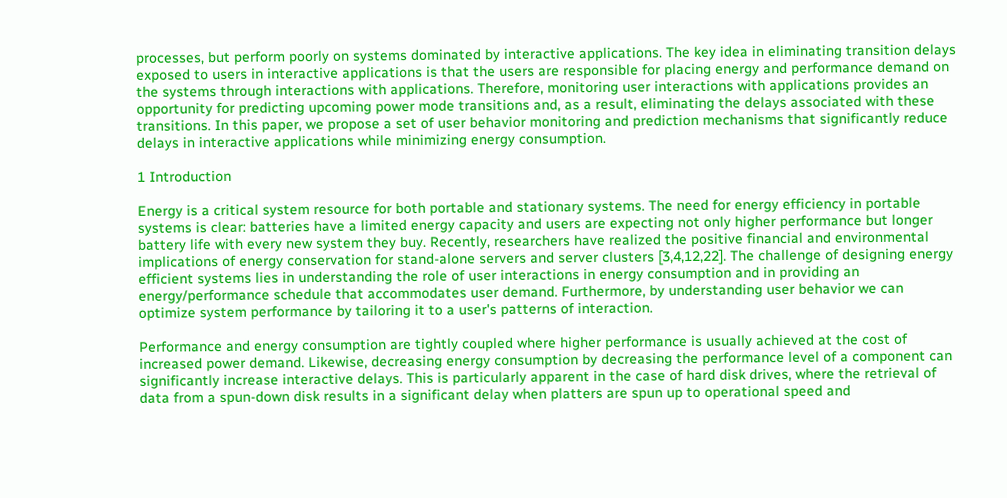processes, but perform poorly on systems dominated by interactive applications. The key idea in eliminating transition delays exposed to users in interactive applications is that the users are responsible for placing energy and performance demand on the systems through interactions with applications. Therefore, monitoring user interactions with applications provides an opportunity for predicting upcoming power mode transitions and, as a result, eliminating the delays associated with these transitions. In this paper, we propose a set of user behavior monitoring and prediction mechanisms that significantly reduce delays in interactive applications while minimizing energy consumption.

1 Introduction

Energy is a critical system resource for both portable and stationary systems. The need for energy efficiency in portable systems is clear: batteries have a limited energy capacity and users are expecting not only higher performance but longer battery life with every new system they buy. Recently, researchers have realized the positive financial and environmental implications of energy conservation for stand-alone servers and server clusters [3,4,12,22]. The challenge of designing energy efficient systems lies in understanding the role of user interactions in energy consumption and in providing an energy/performance schedule that accommodates user demand. Furthermore, by understanding user behavior we can optimize system performance by tailoring it to a user's patterns of interaction.

Performance and energy consumption are tightly coupled where higher performance is usually achieved at the cost of increased power demand. Likewise, decreasing energy consumption by decreasing the performance level of a component can significantly increase interactive delays. This is particularly apparent in the case of hard disk drives, where the retrieval of data from a spun-down disk results in a significant delay when platters are spun up to operational speed and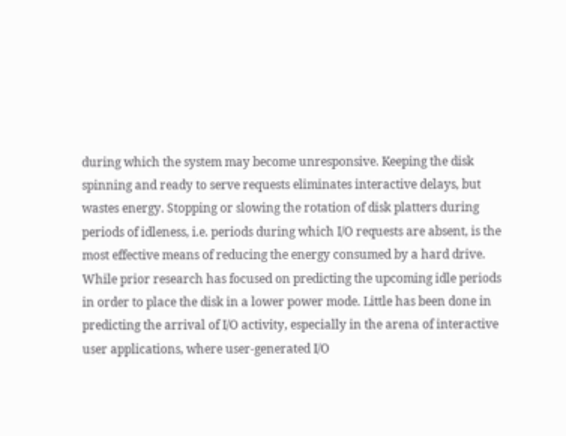during which the system may become unresponsive. Keeping the disk spinning and ready to serve requests eliminates interactive delays, but wastes energy. Stopping or slowing the rotation of disk platters during periods of idleness, i.e. periods during which I/O requests are absent, is the most effective means of reducing the energy consumed by a hard drive. While prior research has focused on predicting the upcoming idle periods in order to place the disk in a lower power mode. Little has been done in predicting the arrival of I/O activity, especially in the arena of interactive user applications, where user-generated I/O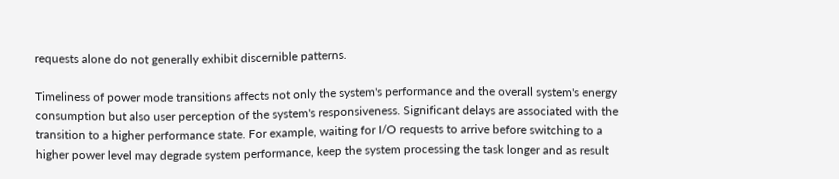requests alone do not generally exhibit discernible patterns.

Timeliness of power mode transitions affects not only the system's performance and the overall system's energy consumption but also user perception of the system's responsiveness. Significant delays are associated with the transition to a higher performance state. For example, waiting for I/O requests to arrive before switching to a higher power level may degrade system performance, keep the system processing the task longer and as result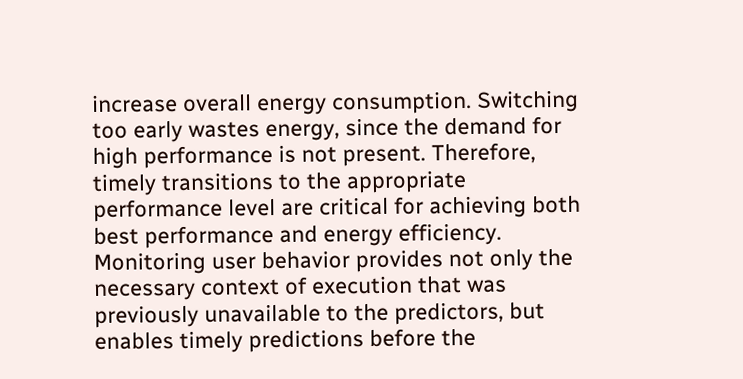increase overall energy consumption. Switching too early wastes energy, since the demand for high performance is not present. Therefore, timely transitions to the appropriate performance level are critical for achieving both best performance and energy efficiency. Monitoring user behavior provides not only the necessary context of execution that was previously unavailable to the predictors, but enables timely predictions before the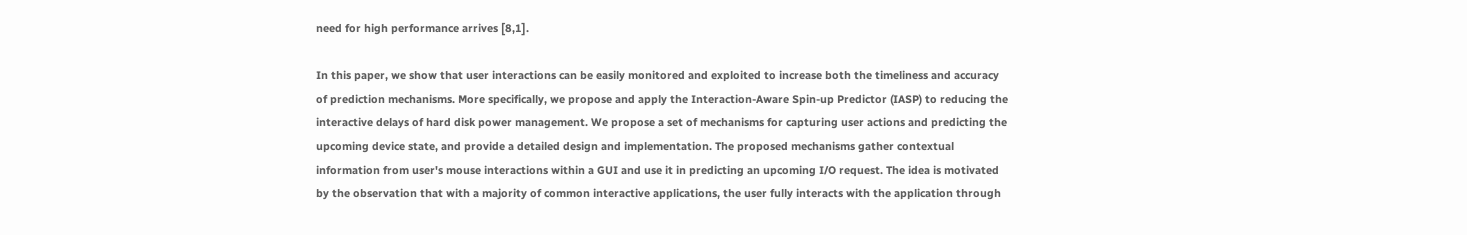need for high performance arrives [8,1].

In this paper, we show that user interactions can be easily monitored and exploited to increase both the timeliness and accuracy of prediction mechanisms. More specifically, we propose and apply the Interaction-Aware Spin-up Predictor (IASP) to reducing the interactive delays of hard disk power management. We propose a set of mechanisms for capturing user actions and predicting the upcoming device state, and provide a detailed design and implementation. The proposed mechanisms gather contextual information from user's mouse interactions within a GUI and use it in predicting an upcoming I/O request. The idea is motivated by the observation that with a majority of common interactive applications, the user fully interacts with the application through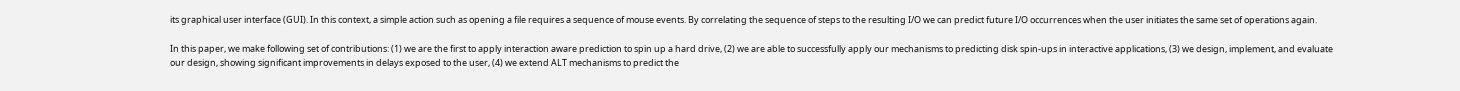its graphical user interface (GUI). In this context, a simple action such as opening a file requires a sequence of mouse events. By correlating the sequence of steps to the resulting I/O we can predict future I/O occurrences when the user initiates the same set of operations again.

In this paper, we make following set of contributions: (1) we are the first to apply interaction aware prediction to spin up a hard drive, (2) we are able to successfully apply our mechanisms to predicting disk spin-ups in interactive applications, (3) we design, implement, and evaluate our design, showing significant improvements in delays exposed to the user, (4) we extend ALT mechanisms to predict the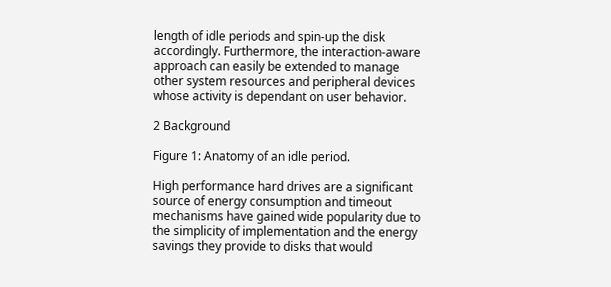length of idle periods and spin-up the disk accordingly. Furthermore, the interaction-aware approach can easily be extended to manage other system resources and peripheral devices whose activity is dependant on user behavior.

2 Background

Figure 1: Anatomy of an idle period.

High performance hard drives are a significant source of energy consumption and timeout mechanisms have gained wide popularity due to the simplicity of implementation and the energy savings they provide to disks that would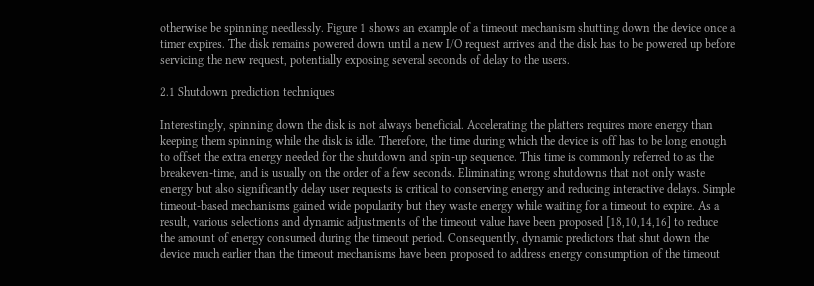otherwise be spinning needlessly. Figure 1 shows an example of a timeout mechanism shutting down the device once a timer expires. The disk remains powered down until a new I/O request arrives and the disk has to be powered up before servicing the new request, potentially exposing several seconds of delay to the users.

2.1 Shutdown prediction techniques

Interestingly, spinning down the disk is not always beneficial. Accelerating the platters requires more energy than keeping them spinning while the disk is idle. Therefore, the time during which the device is off has to be long enough to offset the extra energy needed for the shutdown and spin-up sequence. This time is commonly referred to as the breakeven-time, and is usually on the order of a few seconds. Eliminating wrong shutdowns that not only waste energy but also significantly delay user requests is critical to conserving energy and reducing interactive delays. Simple timeout-based mechanisms gained wide popularity but they waste energy while waiting for a timeout to expire. As a result, various selections and dynamic adjustments of the timeout value have been proposed [18,10,14,16] to reduce the amount of energy consumed during the timeout period. Consequently, dynamic predictors that shut down the device much earlier than the timeout mechanisms have been proposed to address energy consumption of the timeout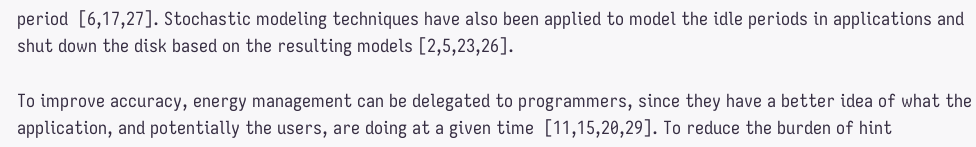period  [6,17,27]. Stochastic modeling techniques have also been applied to model the idle periods in applications and shut down the disk based on the resulting models [2,5,23,26].

To improve accuracy, energy management can be delegated to programmers, since they have a better idea of what the application, and potentially the users, are doing at a given time  [11,15,20,29]. To reduce the burden of hint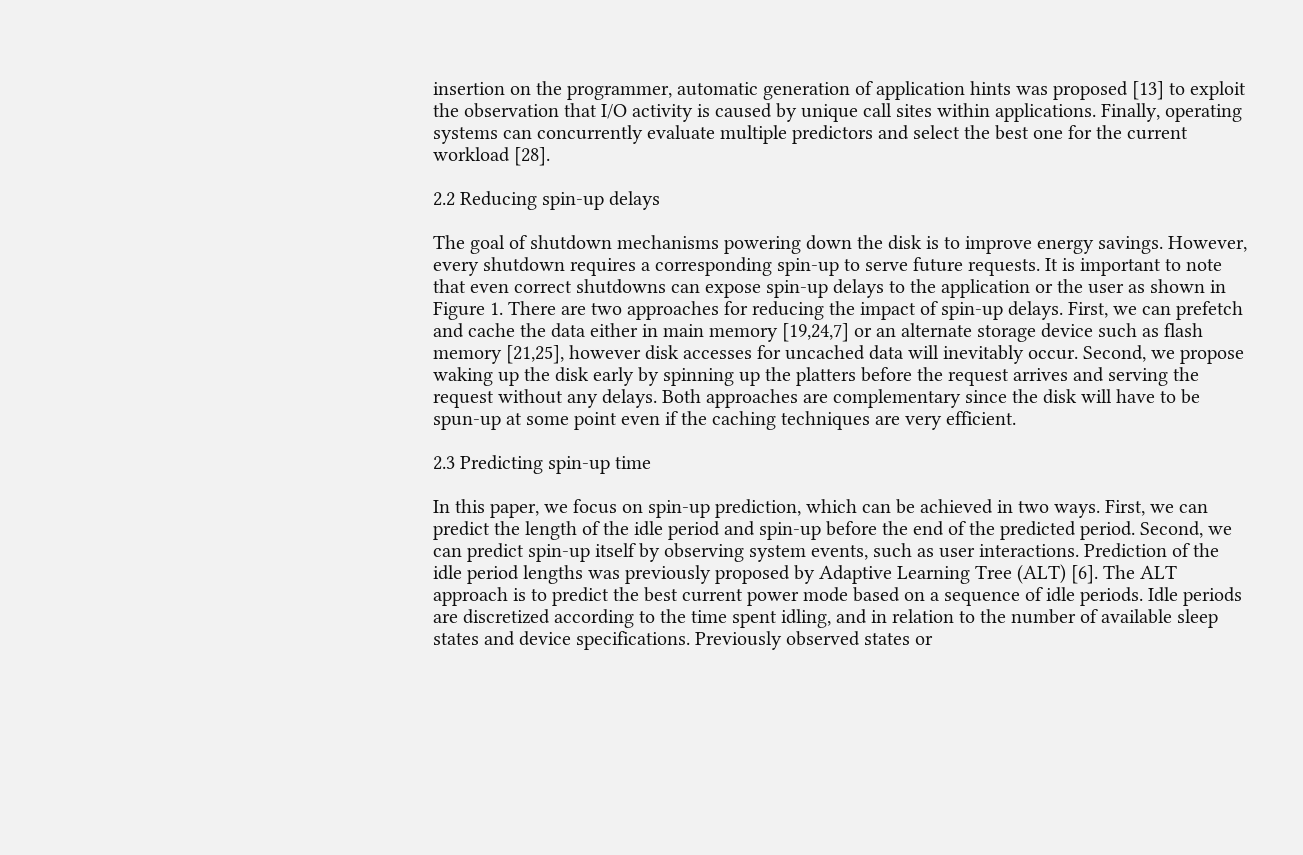insertion on the programmer, automatic generation of application hints was proposed [13] to exploit the observation that I/O activity is caused by unique call sites within applications. Finally, operating systems can concurrently evaluate multiple predictors and select the best one for the current workload [28].

2.2 Reducing spin-up delays

The goal of shutdown mechanisms powering down the disk is to improve energy savings. However, every shutdown requires a corresponding spin-up to serve future requests. It is important to note that even correct shutdowns can expose spin-up delays to the application or the user as shown in Figure 1. There are two approaches for reducing the impact of spin-up delays. First, we can prefetch and cache the data either in main memory [19,24,7] or an alternate storage device such as flash memory [21,25], however disk accesses for uncached data will inevitably occur. Second, we propose waking up the disk early by spinning up the platters before the request arrives and serving the request without any delays. Both approaches are complementary since the disk will have to be spun-up at some point even if the caching techniques are very efficient.

2.3 Predicting spin-up time

In this paper, we focus on spin-up prediction, which can be achieved in two ways. First, we can predict the length of the idle period and spin-up before the end of the predicted period. Second, we can predict spin-up itself by observing system events, such as user interactions. Prediction of the idle period lengths was previously proposed by Adaptive Learning Tree (ALT) [6]. The ALT approach is to predict the best current power mode based on a sequence of idle periods. Idle periods are discretized according to the time spent idling, and in relation to the number of available sleep states and device specifications. Previously observed states or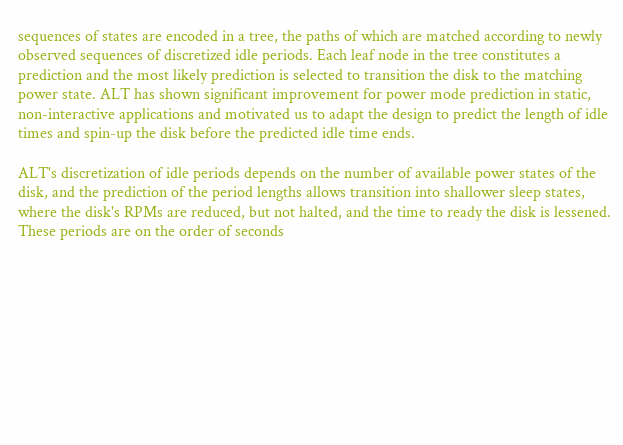sequences of states are encoded in a tree, the paths of which are matched according to newly observed sequences of discretized idle periods. Each leaf node in the tree constitutes a prediction and the most likely prediction is selected to transition the disk to the matching power state. ALT has shown significant improvement for power mode prediction in static, non-interactive applications and motivated us to adapt the design to predict the length of idle times and spin-up the disk before the predicted idle time ends.

ALT's discretization of idle periods depends on the number of available power states of the disk, and the prediction of the period lengths allows transition into shallower sleep states, where the disk's RPMs are reduced, but not halted, and the time to ready the disk is lessened. These periods are on the order of seconds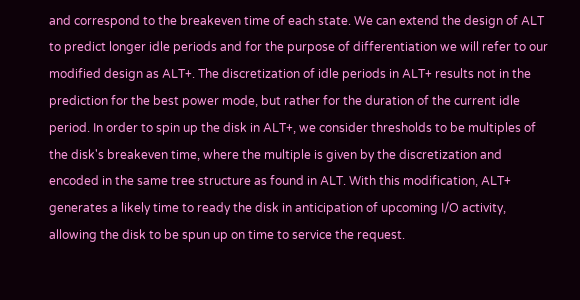and correspond to the breakeven time of each state. We can extend the design of ALT to predict longer idle periods and for the purpose of differentiation we will refer to our modified design as ALT+. The discretization of idle periods in ALT+ results not in the prediction for the best power mode, but rather for the duration of the current idle period. In order to spin up the disk in ALT+, we consider thresholds to be multiples of the disk's breakeven time, where the multiple is given by the discretization and encoded in the same tree structure as found in ALT. With this modification, ALT+ generates a likely time to ready the disk in anticipation of upcoming I/O activity, allowing the disk to be spun up on time to service the request.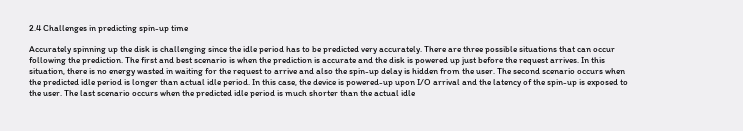2.4 Challenges in predicting spin-up time

Accurately spinning up the disk is challenging since the idle period has to be predicted very accurately. There are three possible situations that can occur following the prediction. The first and best scenario is when the prediction is accurate and the disk is powered up just before the request arrives. In this situation, there is no energy wasted in waiting for the request to arrive and also the spin-up delay is hidden from the user. The second scenario occurs when the predicted idle period is longer than actual idle period. In this case, the device is powered-up upon I/O arrival and the latency of the spin-up is exposed to the user. The last scenario occurs when the predicted idle period is much shorter than the actual idle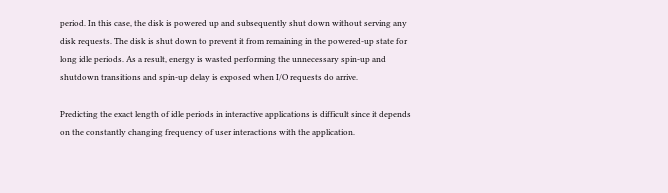period. In this case, the disk is powered up and subsequently shut down without serving any disk requests. The disk is shut down to prevent it from remaining in the powered-up state for long idle periods. As a result, energy is wasted performing the unnecessary spin-up and shutdown transitions and spin-up delay is exposed when I/O requests do arrive.

Predicting the exact length of idle periods in interactive applications is difficult since it depends on the constantly changing frequency of user interactions with the application.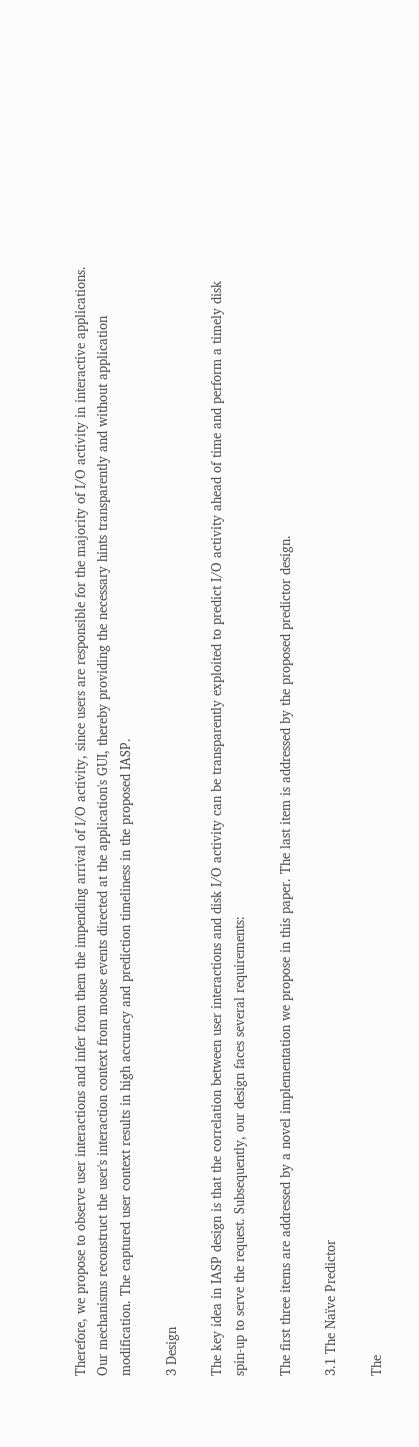Therefore, we propose to observe user interactions and infer from them the impending arrival of I/O activity, since users are responsible for the majority of I/O activity in interactive applications. Our mechanisms reconstruct the user's interaction context from mouse events directed at the application's GUI, thereby providing the necessary hints transparently and without application modification. The captured user context results in high accuracy and prediction timeliness in the proposed IASP.

3 Design

The key idea in IASP design is that the correlation between user interactions and disk I/O activity can be transparently exploited to predict I/O activity ahead of time and perform a timely disk spin-up to serve the request. Subsequently, our design faces several requirements:

The first three items are addressed by a novel implementation we propose in this paper. The last item is addressed by the proposed predictor design.

3.1 The Naïve Predictor

The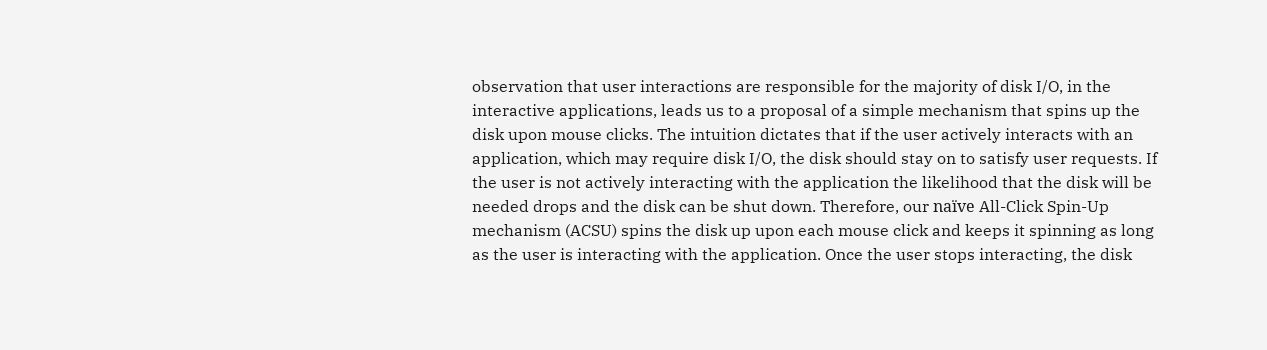observation that user interactions are responsible for the majority of disk I/O, in the interactive applications, leads us to a proposal of a simple mechanism that spins up the disk upon mouse clicks. The intuition dictates that if the user actively interacts with an application, which may require disk I/O, the disk should stay on to satisfy user requests. If the user is not actively interacting with the application the likelihood that the disk will be needed drops and the disk can be shut down. Therefore, our naïve All-Click Spin-Up mechanism (ACSU) spins the disk up upon each mouse click and keeps it spinning as long as the user is interacting with the application. Once the user stops interacting, the disk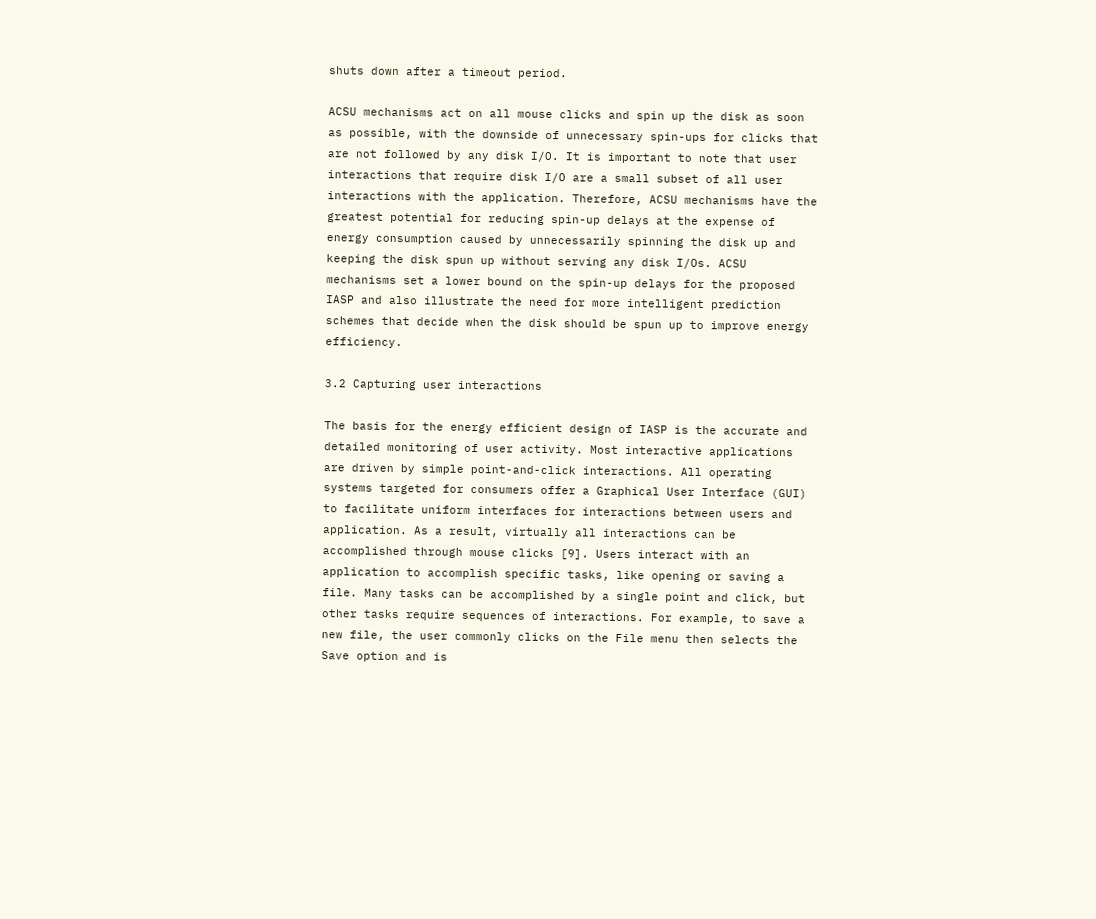shuts down after a timeout period.

ACSU mechanisms act on all mouse clicks and spin up the disk as soon as possible, with the downside of unnecessary spin-ups for clicks that are not followed by any disk I/O. It is important to note that user interactions that require disk I/O are a small subset of all user interactions with the application. Therefore, ACSU mechanisms have the greatest potential for reducing spin-up delays at the expense of energy consumption caused by unnecessarily spinning the disk up and keeping the disk spun up without serving any disk I/Os. ACSU mechanisms set a lower bound on the spin-up delays for the proposed IASP and also illustrate the need for more intelligent prediction schemes that decide when the disk should be spun up to improve energy efficiency.

3.2 Capturing user interactions

The basis for the energy efficient design of IASP is the accurate and detailed monitoring of user activity. Most interactive applications are driven by simple point-and-click interactions. All operating systems targeted for consumers offer a Graphical User Interface (GUI) to facilitate uniform interfaces for interactions between users and application. As a result, virtually all interactions can be accomplished through mouse clicks [9]. Users interact with an application to accomplish specific tasks, like opening or saving a file. Many tasks can be accomplished by a single point and click, but other tasks require sequences of interactions. For example, to save a new file, the user commonly clicks on the File menu then selects the Save option and is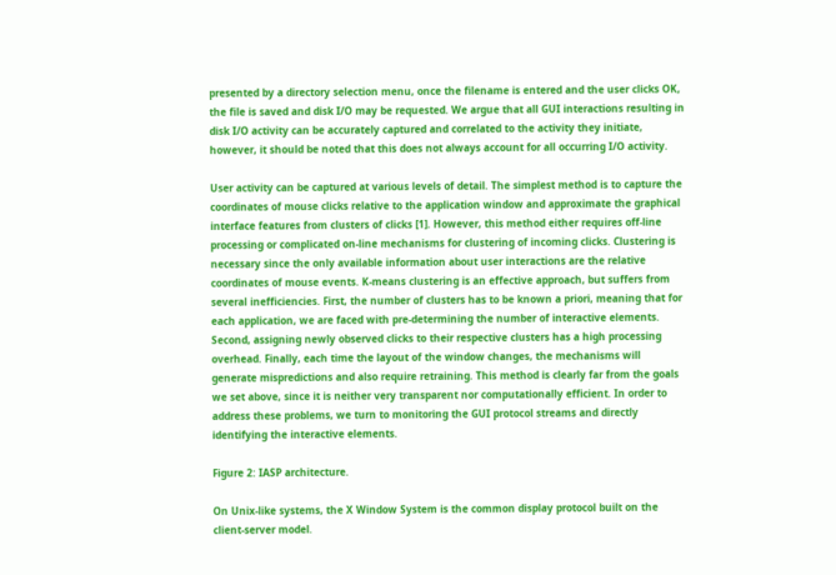presented by a directory selection menu, once the filename is entered and the user clicks OK, the file is saved and disk I/O may be requested. We argue that all GUI interactions resulting in disk I/O activity can be accurately captured and correlated to the activity they initiate, however, it should be noted that this does not always account for all occurring I/O activity.

User activity can be captured at various levels of detail. The simplest method is to capture the coordinates of mouse clicks relative to the application window and approximate the graphical interface features from clusters of clicks [1]. However, this method either requires off-line processing or complicated on-line mechanisms for clustering of incoming clicks. Clustering is necessary since the only available information about user interactions are the relative coordinates of mouse events. K-means clustering is an effective approach, but suffers from several inefficiencies. First, the number of clusters has to be known a priori, meaning that for each application, we are faced with pre-determining the number of interactive elements. Second, assigning newly observed clicks to their respective clusters has a high processing overhead. Finally, each time the layout of the window changes, the mechanisms will generate mispredictions and also require retraining. This method is clearly far from the goals we set above, since it is neither very transparent nor computationally efficient. In order to address these problems, we turn to monitoring the GUI protocol streams and directly identifying the interactive elements.

Figure 2: IASP architecture.

On Unix-like systems, the X Window System is the common display protocol built on the client-server model.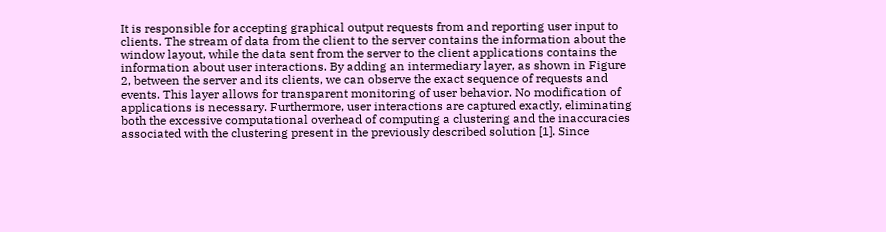It is responsible for accepting graphical output requests from and reporting user input to clients. The stream of data from the client to the server contains the information about the window layout, while the data sent from the server to the client applications contains the information about user interactions. By adding an intermediary layer, as shown in Figure 2, between the server and its clients, we can observe the exact sequence of requests and events. This layer allows for transparent monitoring of user behavior. No modification of applications is necessary. Furthermore, user interactions are captured exactly, eliminating both the excessive computational overhead of computing a clustering and the inaccuracies associated with the clustering present in the previously described solution [1]. Since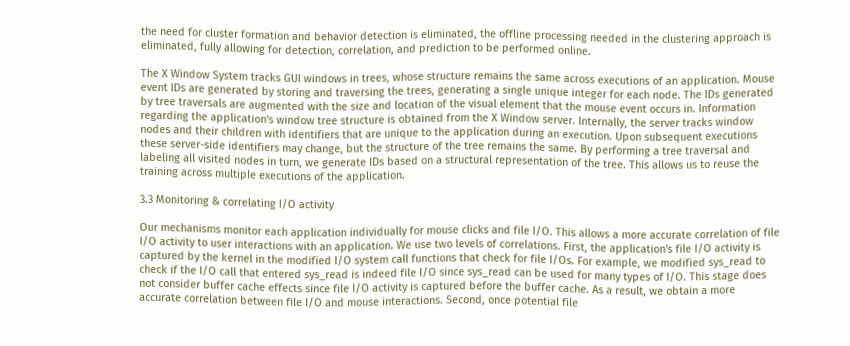the need for cluster formation and behavior detection is eliminated, the offline processing needed in the clustering approach is eliminated, fully allowing for detection, correlation, and prediction to be performed online.

The X Window System tracks GUI windows in trees, whose structure remains the same across executions of an application. Mouse event IDs are generated by storing and traversing the trees, generating a single unique integer for each node. The IDs generated by tree traversals are augmented with the size and location of the visual element that the mouse event occurs in. Information regarding the application's window tree structure is obtained from the X Window server. Internally, the server tracks window nodes and their children with identifiers that are unique to the application during an execution. Upon subsequent executions these server-side identifiers may change, but the structure of the tree remains the same. By performing a tree traversal and labeling all visited nodes in turn, we generate IDs based on a structural representation of the tree. This allows us to reuse the training across multiple executions of the application.

3.3 Monitoring & correlating I/O activity

Our mechanisms monitor each application individually for mouse clicks and file I/O. This allows a more accurate correlation of file I/O activity to user interactions with an application. We use two levels of correlations. First, the application's file I/O activity is captured by the kernel in the modified I/O system call functions that check for file I/Os. For example, we modified sys_read to check if the I/O call that entered sys_read is indeed file I/O since sys_read can be used for many types of I/O. This stage does not consider buffer cache effects since file I/O activity is captured before the buffer cache. As a result, we obtain a more accurate correlation between file I/O and mouse interactions. Second, once potential file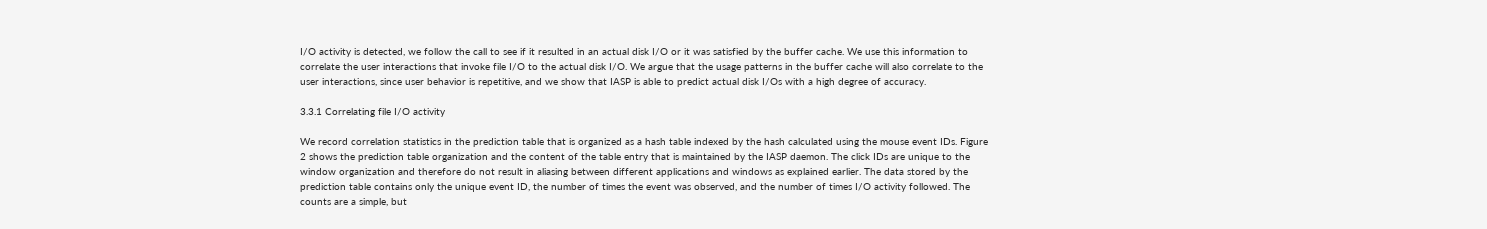I/O activity is detected, we follow the call to see if it resulted in an actual disk I/O or it was satisfied by the buffer cache. We use this information to correlate the user interactions that invoke file I/O to the actual disk I/O. We argue that the usage patterns in the buffer cache will also correlate to the user interactions, since user behavior is repetitive, and we show that IASP is able to predict actual disk I/Os with a high degree of accuracy.

3.3.1 Correlating file I/O activity

We record correlation statistics in the prediction table that is organized as a hash table indexed by the hash calculated using the mouse event IDs. Figure 2 shows the prediction table organization and the content of the table entry that is maintained by the IASP daemon. The click IDs are unique to the window organization and therefore do not result in aliasing between different applications and windows as explained earlier. The data stored by the prediction table contains only the unique event ID, the number of times the event was observed, and the number of times I/O activity followed. The counts are a simple, but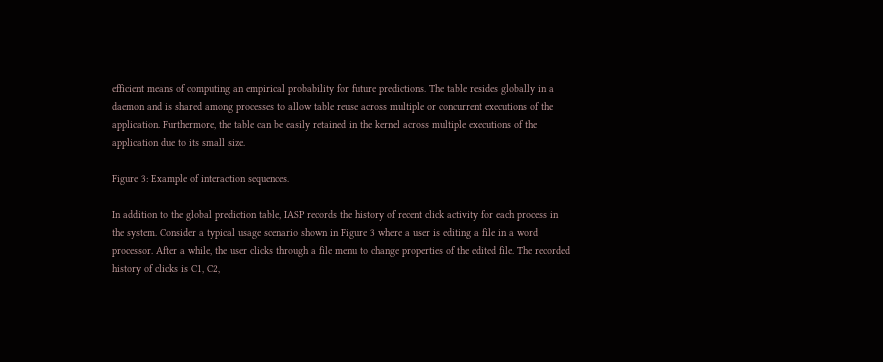efficient means of computing an empirical probability for future predictions. The table resides globally in a daemon and is shared among processes to allow table reuse across multiple or concurrent executions of the application. Furthermore, the table can be easily retained in the kernel across multiple executions of the application due to its small size.

Figure 3: Example of interaction sequences.

In addition to the global prediction table, IASP records the history of recent click activity for each process in the system. Consider a typical usage scenario shown in Figure 3 where a user is editing a file in a word processor. After a while, the user clicks through a file menu to change properties of the edited file. The recorded history of clicks is C1, C2,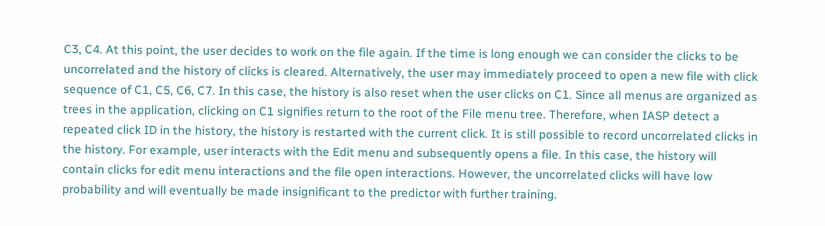C3, C4. At this point, the user decides to work on the file again. If the time is long enough we can consider the clicks to be uncorrelated and the history of clicks is cleared. Alternatively, the user may immediately proceed to open a new file with click sequence of C1, C5, C6, C7. In this case, the history is also reset when the user clicks on C1. Since all menus are organized as trees in the application, clicking on C1 signifies return to the root of the File menu tree. Therefore, when IASP detect a repeated click ID in the history, the history is restarted with the current click. It is still possible to record uncorrelated clicks in the history. For example, user interacts with the Edit menu and subsequently opens a file. In this case, the history will contain clicks for edit menu interactions and the file open interactions. However, the uncorrelated clicks will have low probability and will eventually be made insignificant to the predictor with further training.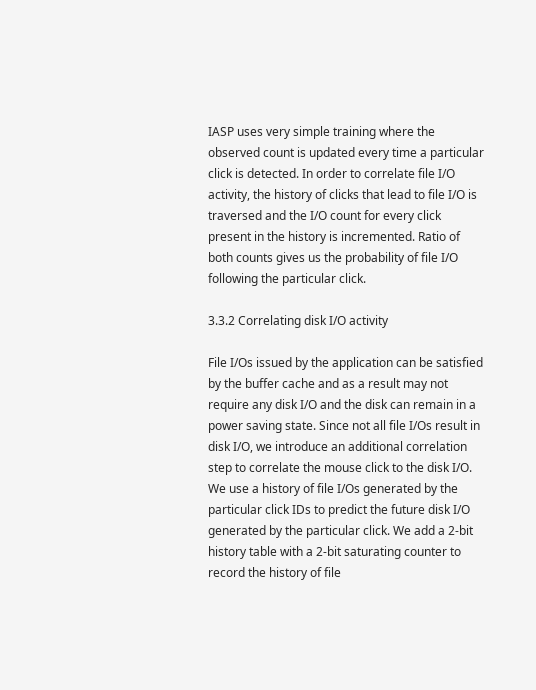IASP uses very simple training where the observed count is updated every time a particular click is detected. In order to correlate file I/O activity, the history of clicks that lead to file I/O is traversed and the I/O count for every click present in the history is incremented. Ratio of both counts gives us the probability of file I/O following the particular click.

3.3.2 Correlating disk I/O activity

File I/Os issued by the application can be satisfied by the buffer cache and as a result may not require any disk I/O and the disk can remain in a power saving state. Since not all file I/Os result in disk I/O, we introduce an additional correlation step to correlate the mouse click to the disk I/O. We use a history of file I/Os generated by the particular click IDs to predict the future disk I/O generated by the particular click. We add a 2-bit history table with a 2-bit saturating counter to record the history of file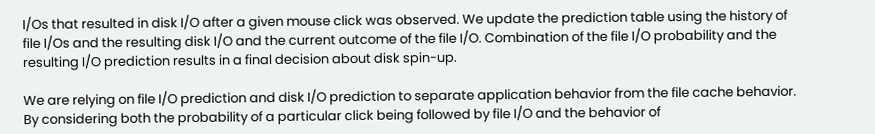I/Os that resulted in disk I/O after a given mouse click was observed. We update the prediction table using the history of file I/Os and the resulting disk I/O and the current outcome of the file I/O. Combination of the file I/O probability and the resulting I/O prediction results in a final decision about disk spin-up.

We are relying on file I/O prediction and disk I/O prediction to separate application behavior from the file cache behavior. By considering both the probability of a particular click being followed by file I/O and the behavior of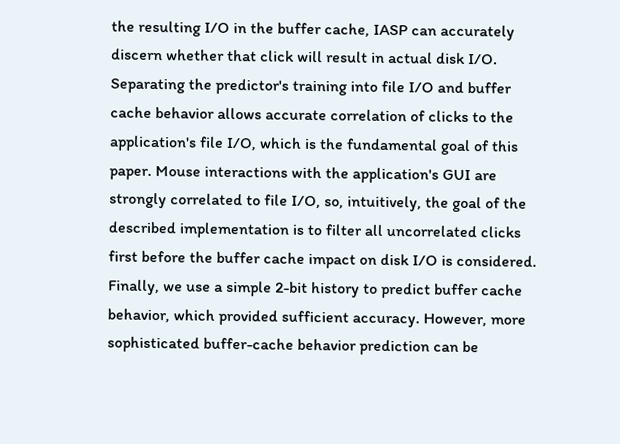the resulting I/O in the buffer cache, IASP can accurately discern whether that click will result in actual disk I/O. Separating the predictor's training into file I/O and buffer cache behavior allows accurate correlation of clicks to the application's file I/O, which is the fundamental goal of this paper. Mouse interactions with the application's GUI are strongly correlated to file I/O, so, intuitively, the goal of the described implementation is to filter all uncorrelated clicks first before the buffer cache impact on disk I/O is considered. Finally, we use a simple 2-bit history to predict buffer cache behavior, which provided sufficient accuracy. However, more sophisticated buffer-cache behavior prediction can be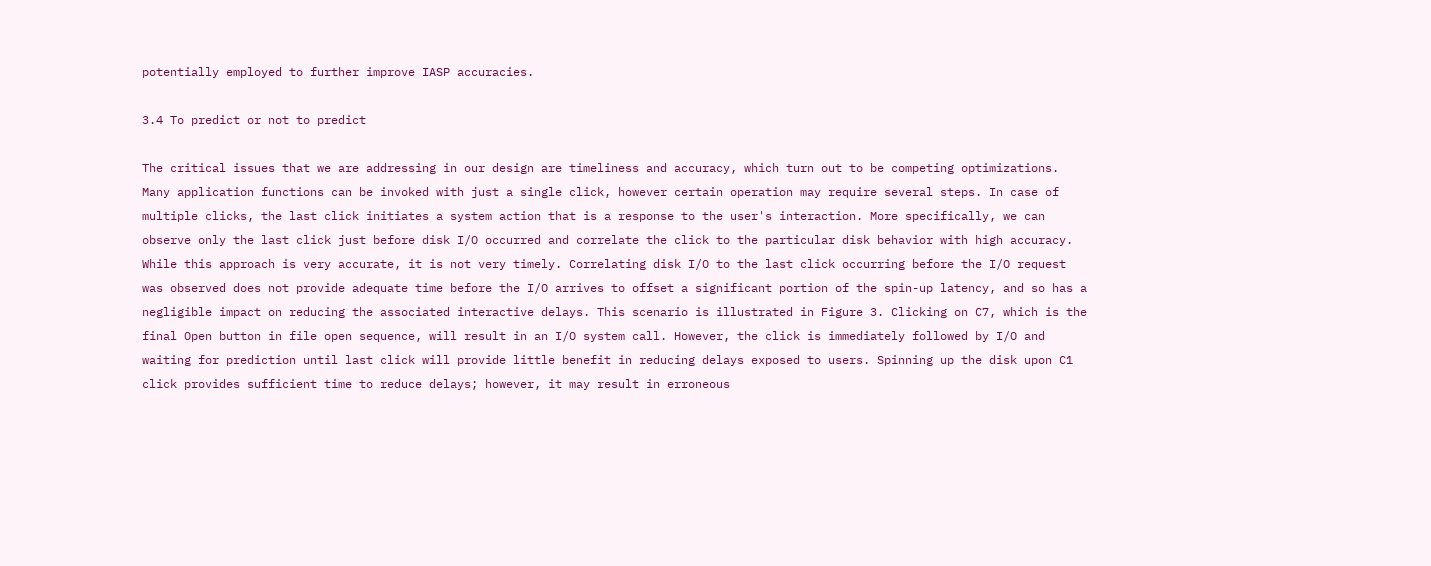potentially employed to further improve IASP accuracies.

3.4 To predict or not to predict

The critical issues that we are addressing in our design are timeliness and accuracy, which turn out to be competing optimizations. Many application functions can be invoked with just a single click, however certain operation may require several steps. In case of multiple clicks, the last click initiates a system action that is a response to the user's interaction. More specifically, we can observe only the last click just before disk I/O occurred and correlate the click to the particular disk behavior with high accuracy. While this approach is very accurate, it is not very timely. Correlating disk I/O to the last click occurring before the I/O request was observed does not provide adequate time before the I/O arrives to offset a significant portion of the spin-up latency, and so has a negligible impact on reducing the associated interactive delays. This scenario is illustrated in Figure 3. Clicking on C7, which is the final Open button in file open sequence, will result in an I/O system call. However, the click is immediately followed by I/O and waiting for prediction until last click will provide little benefit in reducing delays exposed to users. Spinning up the disk upon C1 click provides sufficient time to reduce delays; however, it may result in erroneous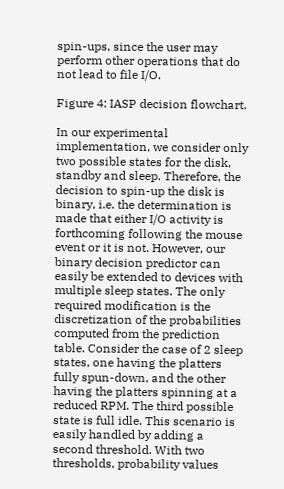spin-ups, since the user may perform other operations that do not lead to file I/O.

Figure 4: IASP decision flowchart.

In our experimental implementation, we consider only two possible states for the disk, standby and sleep. Therefore, the decision to spin-up the disk is binary, i.e. the determination is made that either I/O activity is forthcoming following the mouse event or it is not. However, our binary decision predictor can easily be extended to devices with multiple sleep states. The only required modification is the discretization of the probabilities computed from the prediction table. Consider the case of 2 sleep states, one having the platters fully spun-down, and the other having the platters spinning at a reduced RPM. The third possible state is full idle. This scenario is easily handled by adding a second threshold. With two thresholds, probability values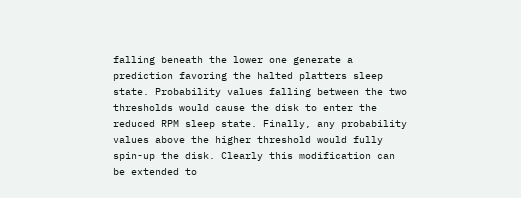falling beneath the lower one generate a prediction favoring the halted platters sleep state. Probability values falling between the two thresholds would cause the disk to enter the reduced RPM sleep state. Finally, any probability values above the higher threshold would fully spin-up the disk. Clearly this modification can be extended to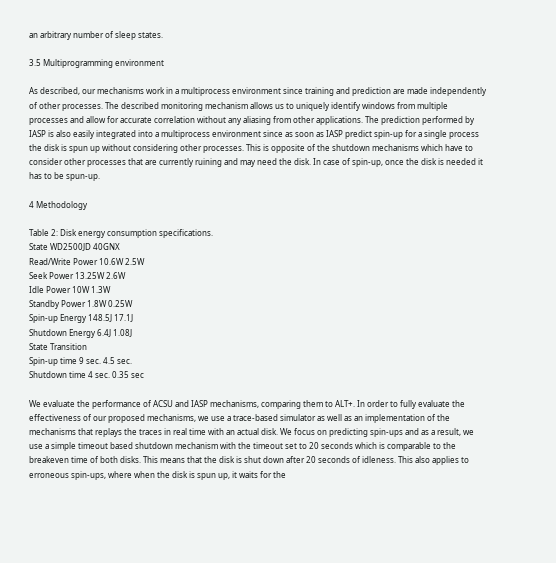an arbitrary number of sleep states.

3.5 Multiprogramming environment

As described, our mechanisms work in a multiprocess environment since training and prediction are made independently of other processes. The described monitoring mechanism allows us to uniquely identify windows from multiple processes and allow for accurate correlation without any aliasing from other applications. The prediction performed by IASP is also easily integrated into a multiprocess environment since as soon as IASP predict spin-up for a single process the disk is spun up without considering other processes. This is opposite of the shutdown mechanisms which have to consider other processes that are currently ruining and may need the disk. In case of spin-up, once the disk is needed it has to be spun-up.

4 Methodology

Table 2: Disk energy consumption specifications.
State WD2500JD 40GNX
Read/Write Power 10.6W 2.5W
Seek Power 13.25W 2.6W
Idle Power 10W 1.3W
Standby Power 1.8W 0.25W
Spin-up Energy 148.5J 17.1J
Shutdown Energy 6.4J 1.08J
State Transition
Spin-up time 9 sec. 4.5 sec.
Shutdown time 4 sec. 0.35 sec

We evaluate the performance of ACSU and IASP mechanisms, comparing them to ALT+. In order to fully evaluate the effectiveness of our proposed mechanisms, we use a trace-based simulator as well as an implementation of the mechanisms that replays the traces in real time with an actual disk. We focus on predicting spin-ups and as a result, we use a simple timeout based shutdown mechanism with the timeout set to 20 seconds which is comparable to the breakeven time of both disks. This means that the disk is shut down after 20 seconds of idleness. This also applies to erroneous spin-ups, where when the disk is spun up, it waits for the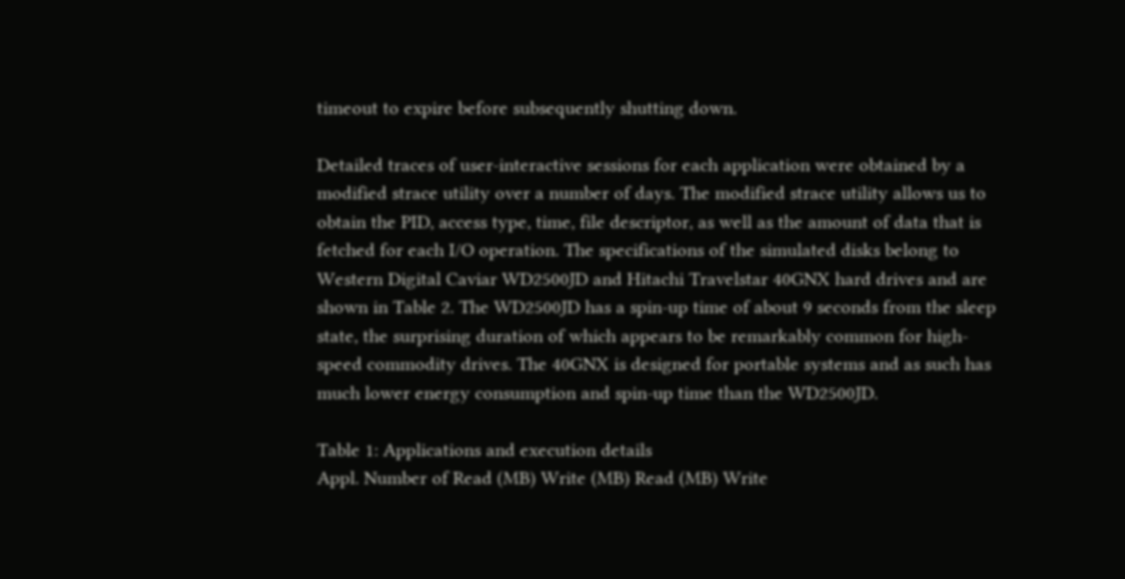timeout to expire before subsequently shutting down.

Detailed traces of user-interactive sessions for each application were obtained by a modified strace utility over a number of days. The modified strace utility allows us to obtain the PID, access type, time, file descriptor, as well as the amount of data that is fetched for each I/O operation. The specifications of the simulated disks belong to Western Digital Caviar WD2500JD and Hitachi Travelstar 40GNX hard drives and are shown in Table 2. The WD2500JD has a spin-up time of about 9 seconds from the sleep state, the surprising duration of which appears to be remarkably common for high-speed commodity drives. The 40GNX is designed for portable systems and as such has much lower energy consumption and spin-up time than the WD2500JD.

Table 1: Applications and execution details
Appl. Number of Read (MB) Write (MB) Read (MB) Write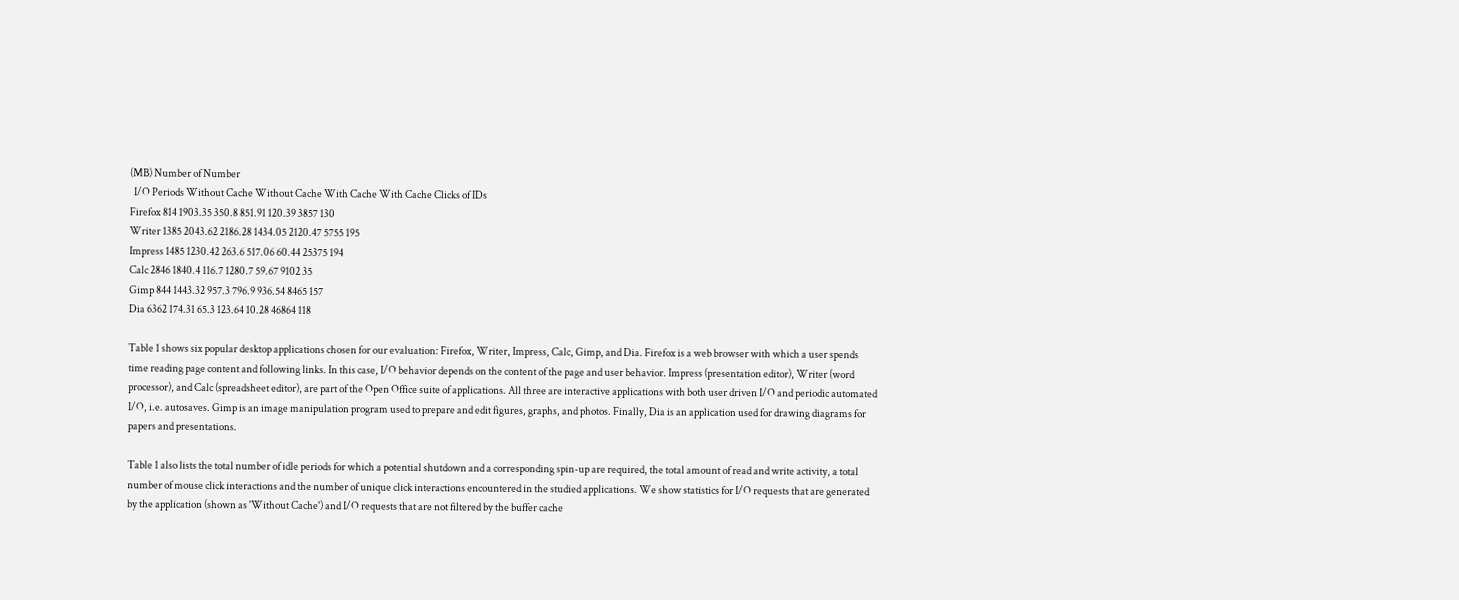(MB) Number of Number
  I/O Periods Without Cache Without Cache With Cache With Cache Clicks of IDs
Firefox 814 1903.35 350.8 851.91 120.39 3857 130
Writer 1385 2043.62 2186.28 1434.05 2120.47 5755 195
Impress 1485 1230.42 263.6 517.06 60.44 25375 194
Calc 2846 1840.4 116.7 1280.7 59.67 9102 35
Gimp 844 1443.32 957.3 796.9 936.54 8465 157
Dia 6362 174.31 65.3 123.64 10.28 46864 118

Table 1 shows six popular desktop applications chosen for our evaluation: Firefox, Writer, Impress, Calc, Gimp, and Dia. Firefox is a web browser with which a user spends time reading page content and following links. In this case, I/O behavior depends on the content of the page and user behavior. Impress (presentation editor), Writer (word processor), and Calc (spreadsheet editor), are part of the Open Office suite of applications. All three are interactive applications with both user driven I/O and periodic automated I/O, i.e. autosaves. Gimp is an image manipulation program used to prepare and edit figures, graphs, and photos. Finally, Dia is an application used for drawing diagrams for papers and presentations.

Table 1 also lists the total number of idle periods for which a potential shutdown and a corresponding spin-up are required, the total amount of read and write activity, a total number of mouse click interactions and the number of unique click interactions encountered in the studied applications. We show statistics for I/O requests that are generated by the application (shown as 'Without Cache') and I/O requests that are not filtered by the buffer cache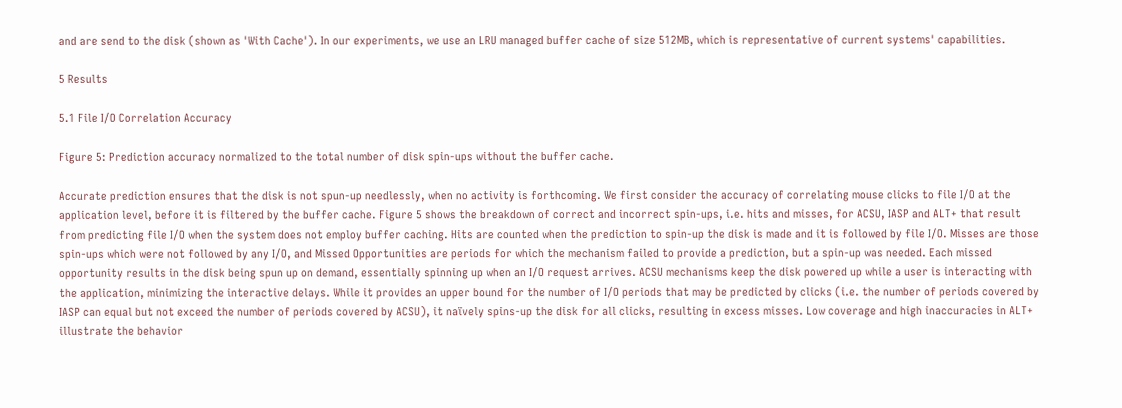and are send to the disk (shown as 'With Cache'). In our experiments, we use an LRU managed buffer cache of size 512MB, which is representative of current systems' capabilities.

5 Results

5.1 File I/O Correlation Accuracy

Figure 5: Prediction accuracy normalized to the total number of disk spin-ups without the buffer cache.

Accurate prediction ensures that the disk is not spun-up needlessly, when no activity is forthcoming. We first consider the accuracy of correlating mouse clicks to file I/O at the application level, before it is filtered by the buffer cache. Figure 5 shows the breakdown of correct and incorrect spin-ups, i.e. hits and misses, for ACSU, IASP and ALT+ that result from predicting file I/O when the system does not employ buffer caching. Hits are counted when the prediction to spin-up the disk is made and it is followed by file I/O. Misses are those spin-ups which were not followed by any I/O, and Missed Opportunities are periods for which the mechanism failed to provide a prediction, but a spin-up was needed. Each missed opportunity results in the disk being spun up on demand, essentially spinning up when an I/O request arrives. ACSU mechanisms keep the disk powered up while a user is interacting with the application, minimizing the interactive delays. While it provides an upper bound for the number of I/O periods that may be predicted by clicks (i.e. the number of periods covered by IASP can equal but not exceed the number of periods covered by ACSU), it naïvely spins-up the disk for all clicks, resulting in excess misses. Low coverage and high inaccuracies in ALT+ illustrate the behavior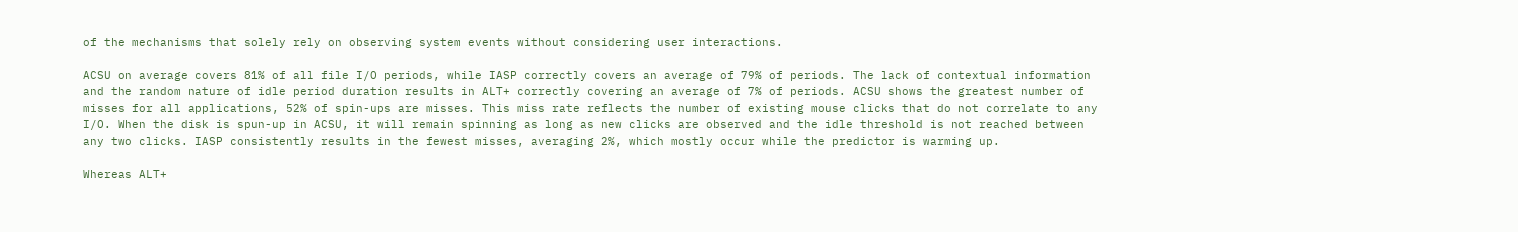of the mechanisms that solely rely on observing system events without considering user interactions.

ACSU on average covers 81% of all file I/O periods, while IASP correctly covers an average of 79% of periods. The lack of contextual information and the random nature of idle period duration results in ALT+ correctly covering an average of 7% of periods. ACSU shows the greatest number of misses for all applications, 52% of spin-ups are misses. This miss rate reflects the number of existing mouse clicks that do not correlate to any I/O. When the disk is spun-up in ACSU, it will remain spinning as long as new clicks are observed and the idle threshold is not reached between any two clicks. IASP consistently results in the fewest misses, averaging 2%, which mostly occur while the predictor is warming up.

Whereas ALT+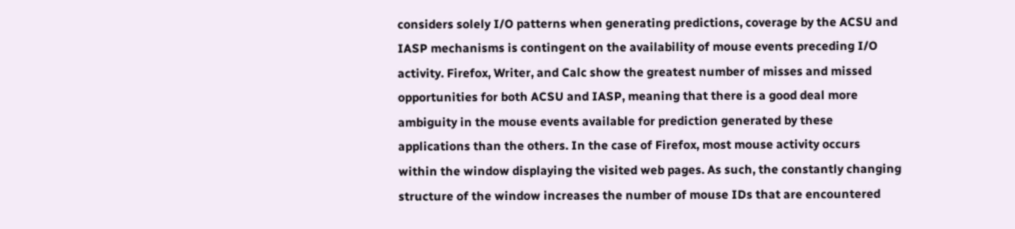considers solely I/O patterns when generating predictions, coverage by the ACSU and IASP mechanisms is contingent on the availability of mouse events preceding I/O activity. Firefox, Writer, and Calc show the greatest number of misses and missed opportunities for both ACSU and IASP, meaning that there is a good deal more ambiguity in the mouse events available for prediction generated by these applications than the others. In the case of Firefox, most mouse activity occurs within the window displaying the visited web pages. As such, the constantly changing structure of the window increases the number of mouse IDs that are encountered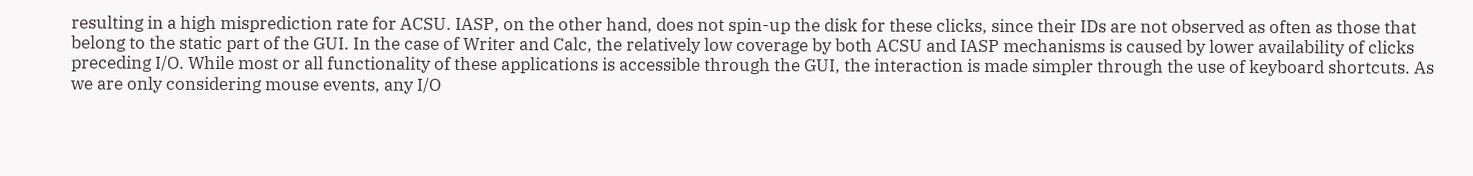resulting in a high misprediction rate for ACSU. IASP, on the other hand, does not spin-up the disk for these clicks, since their IDs are not observed as often as those that belong to the static part of the GUI. In the case of Writer and Calc, the relatively low coverage by both ACSU and IASP mechanisms is caused by lower availability of clicks preceding I/O. While most or all functionality of these applications is accessible through the GUI, the interaction is made simpler through the use of keyboard shortcuts. As we are only considering mouse events, any I/O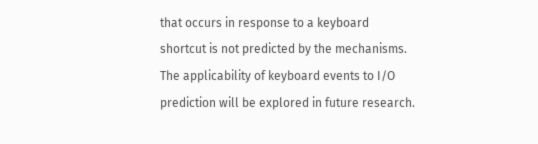that occurs in response to a keyboard shortcut is not predicted by the mechanisms. The applicability of keyboard events to I/O prediction will be explored in future research.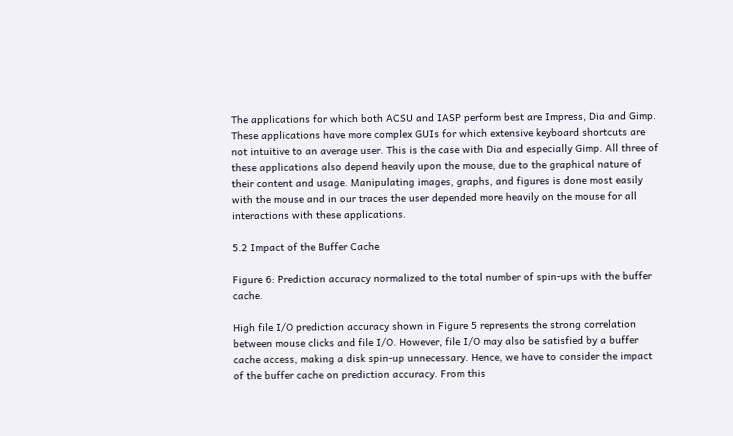The applications for which both ACSU and IASP perform best are Impress, Dia and Gimp. These applications have more complex GUIs for which extensive keyboard shortcuts are not intuitive to an average user. This is the case with Dia and especially Gimp. All three of these applications also depend heavily upon the mouse, due to the graphical nature of their content and usage. Manipulating images, graphs, and figures is done most easily with the mouse and in our traces the user depended more heavily on the mouse for all interactions with these applications.

5.2 Impact of the Buffer Cache

Figure 6: Prediction accuracy normalized to the total number of spin-ups with the buffer cache.

High file I/O prediction accuracy shown in Figure 5 represents the strong correlation between mouse clicks and file I/O. However, file I/O may also be satisfied by a buffer cache access, making a disk spin-up unnecessary. Hence, we have to consider the impact of the buffer cache on prediction accuracy. From this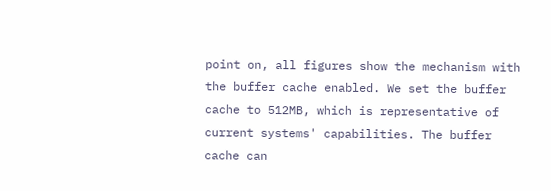point on, all figures show the mechanism with the buffer cache enabled. We set the buffer cache to 512MB, which is representative of current systems' capabilities. The buffer cache can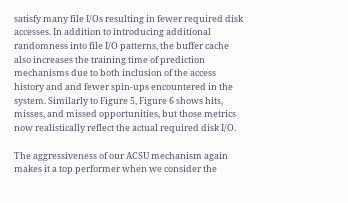satisfy many file I/Os resulting in fewer required disk accesses. In addition to introducing additional randomness into file I/O patterns, the buffer cache also increases the training time of prediction mechanisms due to both inclusion of the access history and and fewer spin-ups encountered in the system. Similarly to Figure 5, Figure 6 shows hits, misses, and missed opportunities, but those metrics now realistically reflect the actual required disk I/O.

The aggressiveness of our ACSU mechanism again makes it a top performer when we consider the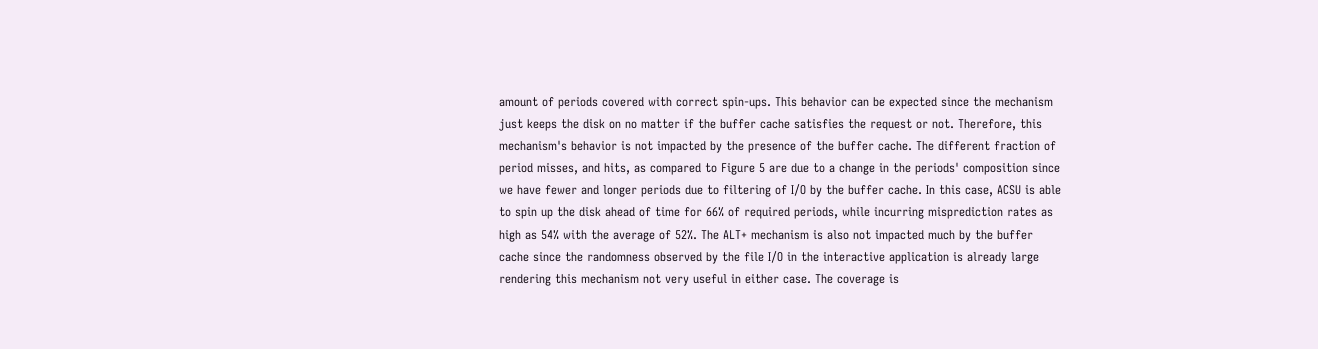amount of periods covered with correct spin-ups. This behavior can be expected since the mechanism just keeps the disk on no matter if the buffer cache satisfies the request or not. Therefore, this mechanism's behavior is not impacted by the presence of the buffer cache. The different fraction of period misses, and hits, as compared to Figure 5 are due to a change in the periods' composition since we have fewer and longer periods due to filtering of I/O by the buffer cache. In this case, ACSU is able to spin up the disk ahead of time for 66% of required periods, while incurring misprediction rates as high as 54% with the average of 52%. The ALT+ mechanism is also not impacted much by the buffer cache since the randomness observed by the file I/O in the interactive application is already large rendering this mechanism not very useful in either case. The coverage is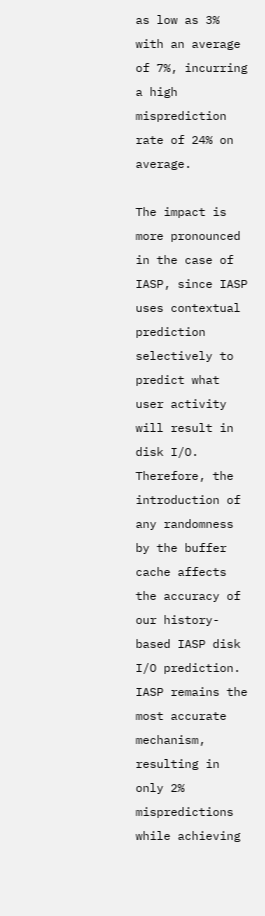as low as 3% with an average of 7%, incurring a high misprediction rate of 24% on average.

The impact is more pronounced in the case of IASP, since IASP uses contextual prediction selectively to predict what user activity will result in disk I/O. Therefore, the introduction of any randomness by the buffer cache affects the accuracy of our history-based IASP disk I/O prediction. IASP remains the most accurate mechanism, resulting in only 2% mispredictions while achieving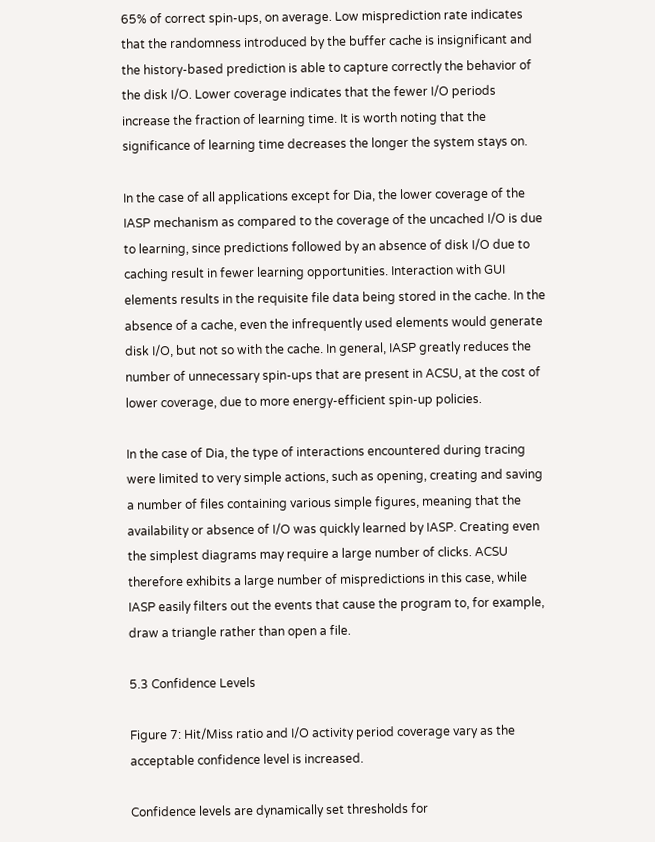65% of correct spin-ups, on average. Low misprediction rate indicates that the randomness introduced by the buffer cache is insignificant and the history-based prediction is able to capture correctly the behavior of the disk I/O. Lower coverage indicates that the fewer I/O periods increase the fraction of learning time. It is worth noting that the significance of learning time decreases the longer the system stays on.

In the case of all applications except for Dia, the lower coverage of the IASP mechanism as compared to the coverage of the uncached I/O is due to learning, since predictions followed by an absence of disk I/O due to caching result in fewer learning opportunities. Interaction with GUI elements results in the requisite file data being stored in the cache. In the absence of a cache, even the infrequently used elements would generate disk I/O, but not so with the cache. In general, IASP greatly reduces the number of unnecessary spin-ups that are present in ACSU, at the cost of lower coverage, due to more energy-efficient spin-up policies.

In the case of Dia, the type of interactions encountered during tracing were limited to very simple actions, such as opening, creating and saving a number of files containing various simple figures, meaning that the availability or absence of I/O was quickly learned by IASP. Creating even the simplest diagrams may require a large number of clicks. ACSU therefore exhibits a large number of mispredictions in this case, while IASP easily filters out the events that cause the program to, for example, draw a triangle rather than open a file.

5.3 Confidence Levels

Figure 7: Hit/Miss ratio and I/O activity period coverage vary as the acceptable confidence level is increased.

Confidence levels are dynamically set thresholds for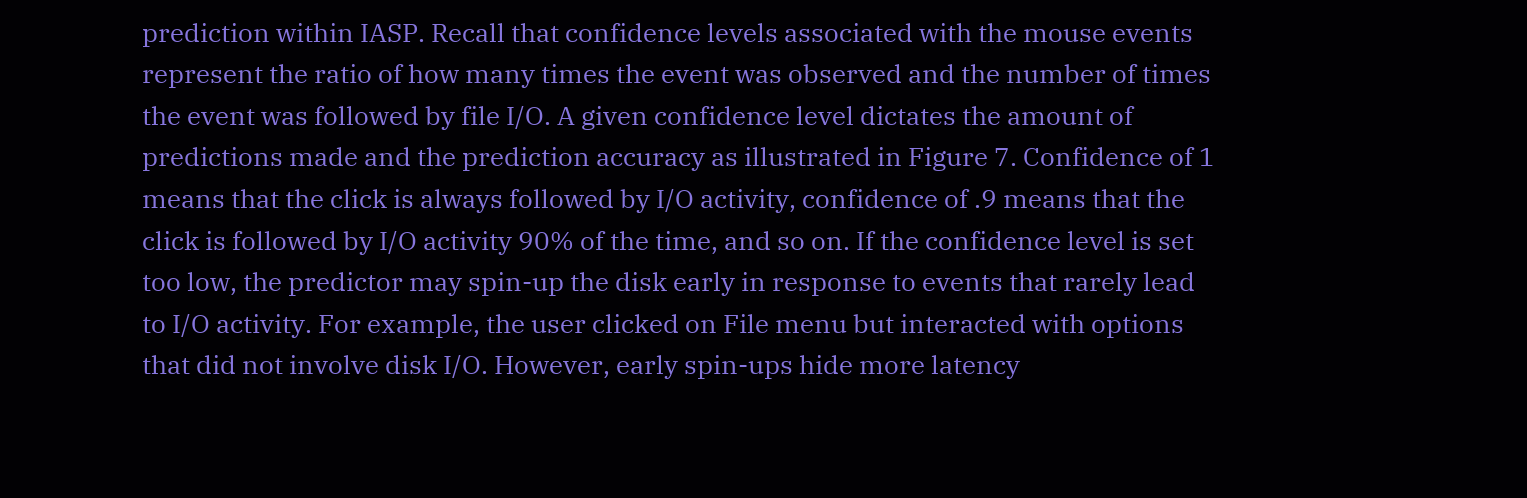prediction within IASP. Recall that confidence levels associated with the mouse events represent the ratio of how many times the event was observed and the number of times the event was followed by file I/O. A given confidence level dictates the amount of predictions made and the prediction accuracy as illustrated in Figure 7. Confidence of 1 means that the click is always followed by I/O activity, confidence of .9 means that the click is followed by I/O activity 90% of the time, and so on. If the confidence level is set too low, the predictor may spin-up the disk early in response to events that rarely lead to I/O activity. For example, the user clicked on File menu but interacted with options that did not involve disk I/O. However, early spin-ups hide more latency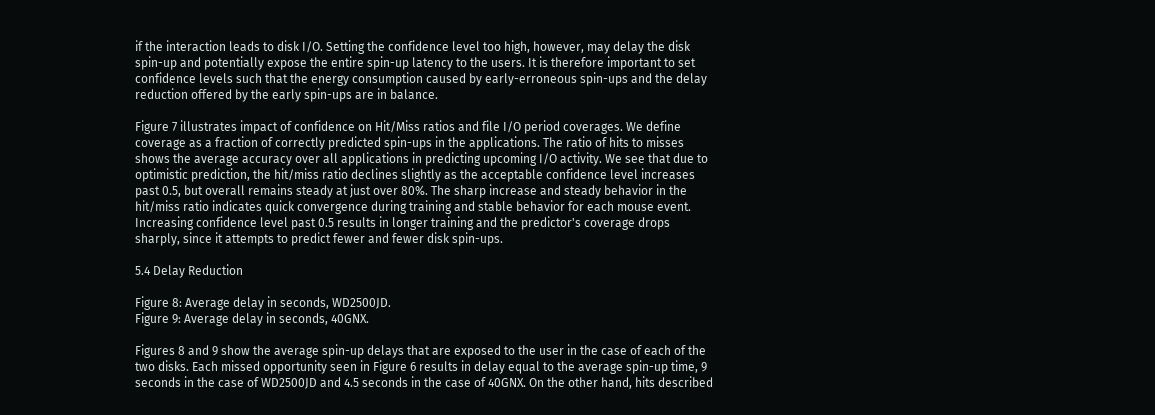if the interaction leads to disk I/O. Setting the confidence level too high, however, may delay the disk spin-up and potentially expose the entire spin-up latency to the users. It is therefore important to set confidence levels such that the energy consumption caused by early-erroneous spin-ups and the delay reduction offered by the early spin-ups are in balance.

Figure 7 illustrates impact of confidence on Hit/Miss ratios and file I/O period coverages. We define coverage as a fraction of correctly predicted spin-ups in the applications. The ratio of hits to misses shows the average accuracy over all applications in predicting upcoming I/O activity. We see that due to optimistic prediction, the hit/miss ratio declines slightly as the acceptable confidence level increases past 0.5, but overall remains steady at just over 80%. The sharp increase and steady behavior in the hit/miss ratio indicates quick convergence during training and stable behavior for each mouse event. Increasing confidence level past 0.5 results in longer training and the predictor's coverage drops sharply, since it attempts to predict fewer and fewer disk spin-ups.

5.4 Delay Reduction

Figure 8: Average delay in seconds, WD2500JD.
Figure 9: Average delay in seconds, 40GNX.

Figures 8 and 9 show the average spin-up delays that are exposed to the user in the case of each of the two disks. Each missed opportunity seen in Figure 6 results in delay equal to the average spin-up time, 9 seconds in the case of WD2500JD and 4.5 seconds in the case of 40GNX. On the other hand, hits described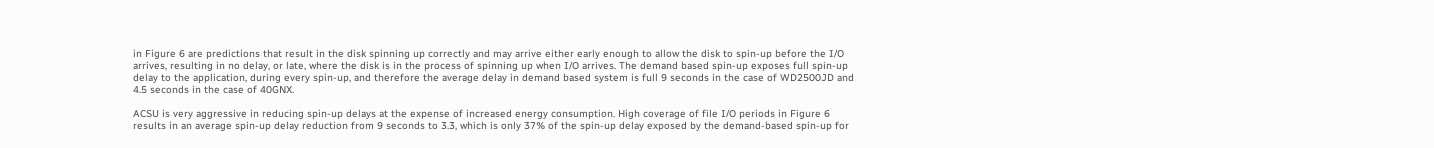in Figure 6 are predictions that result in the disk spinning up correctly and may arrive either early enough to allow the disk to spin-up before the I/O arrives, resulting in no delay, or late, where the disk is in the process of spinning up when I/O arrives. The demand based spin-up exposes full spin-up delay to the application, during every spin-up, and therefore the average delay in demand based system is full 9 seconds in the case of WD2500JD and 4.5 seconds in the case of 40GNX.

ACSU is very aggressive in reducing spin-up delays at the expense of increased energy consumption. High coverage of file I/O periods in Figure 6 results in an average spin-up delay reduction from 9 seconds to 3.3, which is only 37% of the spin-up delay exposed by the demand-based spin-up for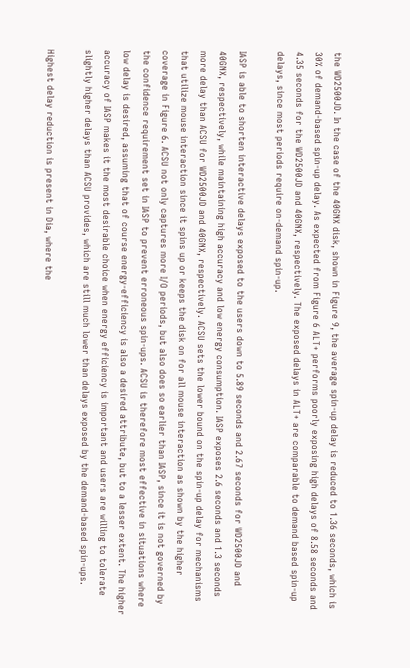the WD2500JD. In the case of the 40GNX disk, shown in Figure 9, the average spin-up delay is reduced to 1.36 seconds, which is 30% of demand-based spin-up delay. As expected from Figure 6 ALT+ performs poorly exposing high delays of 8.58 seconds and 4.35 seconds for the WD2500JD and 40GNX, respectively. The exposed delays in ALT+ are comparable to demand based spin-up delays, since most periods require on-demand spin-up.

IASP is able to shorten interactive delays exposed to the users down to 5.89 seconds and 2.67 seconds for WD2500JD and 40GNX, respectively, while maintaining high accuracy and low energy consumption. IASP exposes 2.6 seconds and 1.3 seconds more delay than ACSU for WD2500JD and 40GNX, respectively. ACSU sets the lower bound on the spin-up delay for mechanisms that utilize mouse interaction since it spins up or keeps the disk on for all mouse interaction as shown by the higher coverage in Figure 6. ACSU not only captures more I/O periods, but also does so earlier than IASP, since it is not governed by the confidence requirement set in IASP to prevent erroneous spin-ups. ACSU is therefore most effective in situations where low delay is desired, assuming that of course energy-efficiency is also a desired attribute, but to a lesser extent. The higher accuracy of IASP makes it the most desirable choice when energy efficiency is important and users are willing to tolerate slightly higher delays than ACSU provides, which are still much lower than delays exposed by the demand-based spin-ups.

Highest delay reduction is present in Dia, where the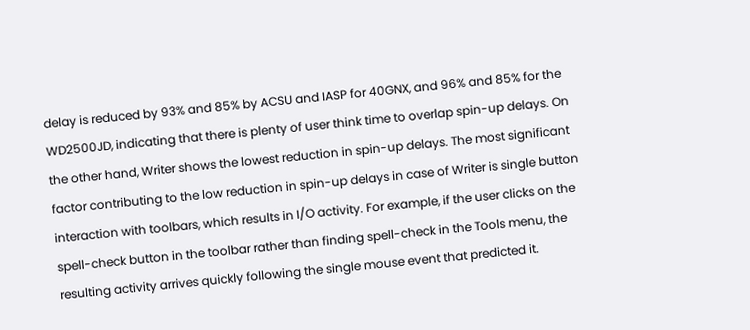delay is reduced by 93% and 85% by ACSU and IASP for 40GNX, and 96% and 85% for the WD2500JD, indicating that there is plenty of user think time to overlap spin-up delays. On the other hand, Writer shows the lowest reduction in spin-up delays. The most significant factor contributing to the low reduction in spin-up delays in case of Writer is single button interaction with toolbars, which results in I/O activity. For example, if the user clicks on the spell-check button in the toolbar rather than finding spell-check in the Tools menu, the resulting activity arrives quickly following the single mouse event that predicted it.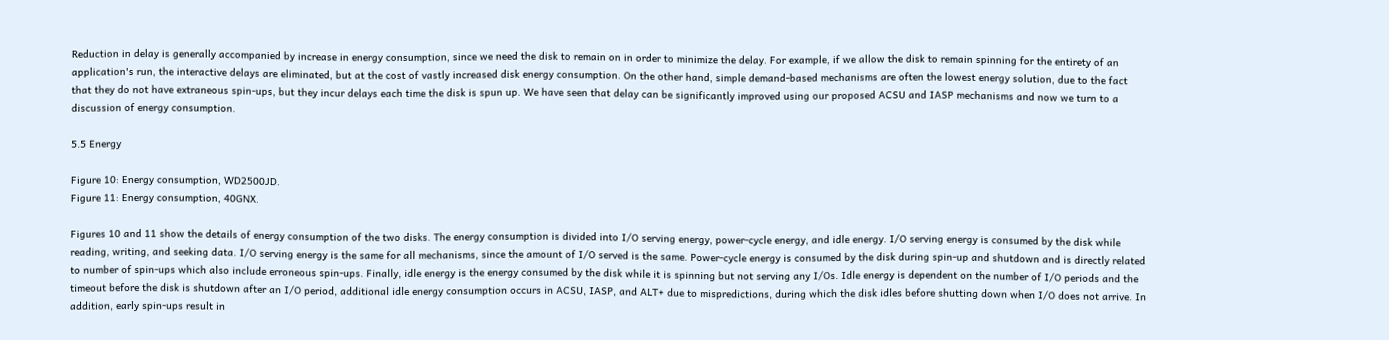Reduction in delay is generally accompanied by increase in energy consumption, since we need the disk to remain on in order to minimize the delay. For example, if we allow the disk to remain spinning for the entirety of an application's run, the interactive delays are eliminated, but at the cost of vastly increased disk energy consumption. On the other hand, simple demand-based mechanisms are often the lowest energy solution, due to the fact that they do not have extraneous spin-ups, but they incur delays each time the disk is spun up. We have seen that delay can be significantly improved using our proposed ACSU and IASP mechanisms and now we turn to a discussion of energy consumption.

5.5 Energy

Figure 10: Energy consumption, WD2500JD.
Figure 11: Energy consumption, 40GNX.

Figures 10 and 11 show the details of energy consumption of the two disks. The energy consumption is divided into I/O serving energy, power-cycle energy, and idle energy. I/O serving energy is consumed by the disk while reading, writing, and seeking data. I/O serving energy is the same for all mechanisms, since the amount of I/O served is the same. Power-cycle energy is consumed by the disk during spin-up and shutdown and is directly related to number of spin-ups which also include erroneous spin-ups. Finally, idle energy is the energy consumed by the disk while it is spinning but not serving any I/Os. Idle energy is dependent on the number of I/O periods and the timeout before the disk is shutdown after an I/O period, additional idle energy consumption occurs in ACSU, IASP, and ALT+ due to mispredictions, during which the disk idles before shutting down when I/O does not arrive. In addition, early spin-ups result in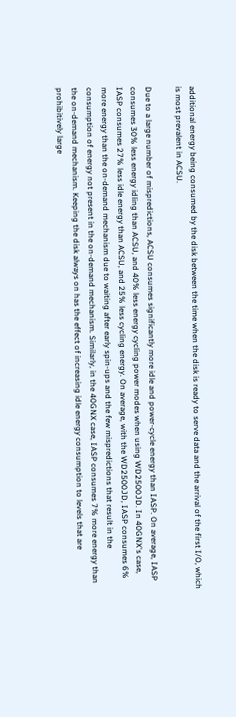additional energy being consumed by the disk between the time when the disk is ready to serve data and the arrival of the first I/O, which is most prevalent in ACSU.

Due to a large number of mispredictions, ACSU consumes significantly more idle and power-cycle energy than IASP. On average, IASP consumes 30% less energy idling than ACSU, and 40% less energy cycling power modes when using WD2500JD. In 40GNX's case, IASP consumes 27% less idle energy than ACSU, and 25% less cycling energy. On average, with the WD2500JD, IASP consumes 6% more energy than the on-demand mechanism due to waiting after early spin-ups and the few mispredictions that result in the consumption of energy not present in the on-demand mechanism. Similarly, in the 40GNX case, IASP consumes 7% more energy than the on-demand mechanism. Keeping the disk always on has the effect of increasing idle energy consumption to levels that are prohibitively large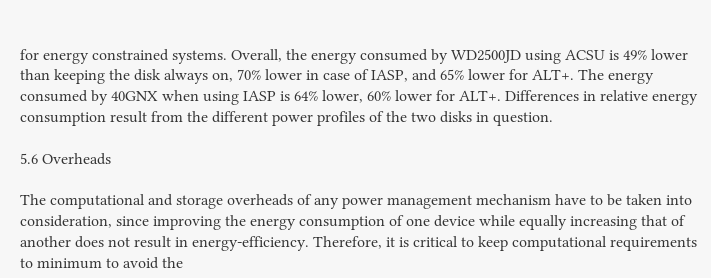for energy constrained systems. Overall, the energy consumed by WD2500JD using ACSU is 49% lower than keeping the disk always on, 70% lower in case of IASP, and 65% lower for ALT+. The energy consumed by 40GNX when using IASP is 64% lower, 60% lower for ALT+. Differences in relative energy consumption result from the different power profiles of the two disks in question.

5.6 Overheads

The computational and storage overheads of any power management mechanism have to be taken into consideration, since improving the energy consumption of one device while equally increasing that of another does not result in energy-efficiency. Therefore, it is critical to keep computational requirements to minimum to avoid the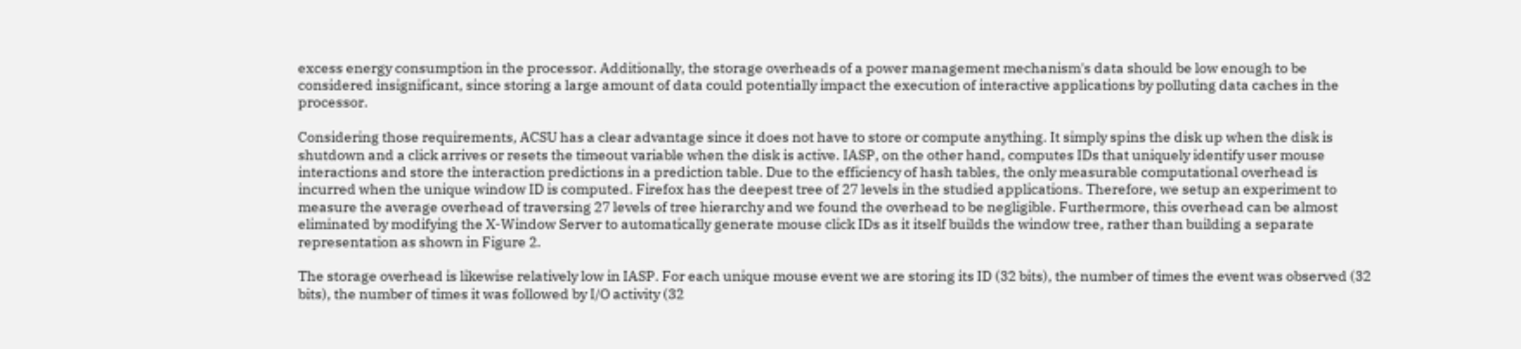excess energy consumption in the processor. Additionally, the storage overheads of a power management mechanism's data should be low enough to be considered insignificant, since storing a large amount of data could potentially impact the execution of interactive applications by polluting data caches in the processor.

Considering those requirements, ACSU has a clear advantage since it does not have to store or compute anything. It simply spins the disk up when the disk is shutdown and a click arrives or resets the timeout variable when the disk is active. IASP, on the other hand, computes IDs that uniquely identify user mouse interactions and store the interaction predictions in a prediction table. Due to the efficiency of hash tables, the only measurable computational overhead is incurred when the unique window ID is computed. Firefox has the deepest tree of 27 levels in the studied applications. Therefore, we setup an experiment to measure the average overhead of traversing 27 levels of tree hierarchy and we found the overhead to be negligible. Furthermore, this overhead can be almost eliminated by modifying the X-Window Server to automatically generate mouse click IDs as it itself builds the window tree, rather than building a separate representation as shown in Figure 2.

The storage overhead is likewise relatively low in IASP. For each unique mouse event we are storing its ID (32 bits), the number of times the event was observed (32 bits), the number of times it was followed by I/O activity (32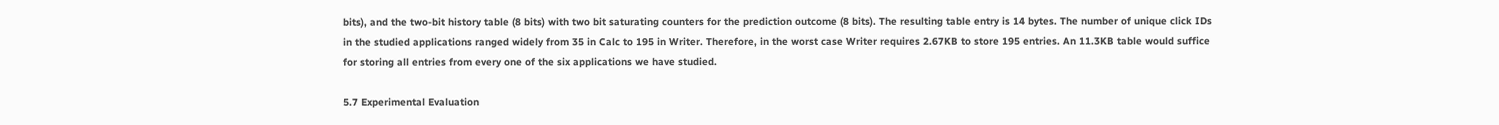bits), and the two-bit history table (8 bits) with two bit saturating counters for the prediction outcome (8 bits). The resulting table entry is 14 bytes. The number of unique click IDs in the studied applications ranged widely from 35 in Calc to 195 in Writer. Therefore, in the worst case Writer requires 2.67KB to store 195 entries. An 11.3KB table would suffice for storing all entries from every one of the six applications we have studied.

5.7 Experimental Evaluation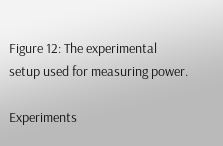Figure 12: The experimental setup used for measuring power.

Experiments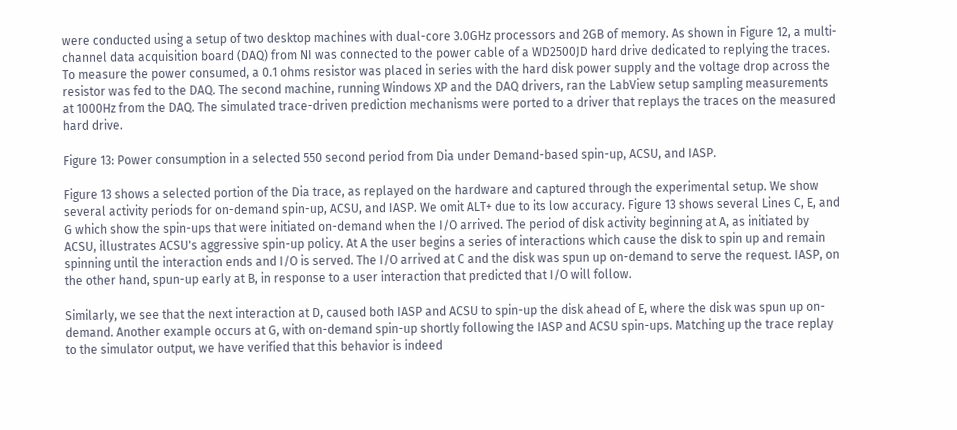were conducted using a setup of two desktop machines with dual-core 3.0GHz processors and 2GB of memory. As shown in Figure 12, a multi-channel data acquisition board (DAQ) from NI was connected to the power cable of a WD2500JD hard drive dedicated to replying the traces. To measure the power consumed, a 0.1 ohms resistor was placed in series with the hard disk power supply and the voltage drop across the resistor was fed to the DAQ. The second machine, running Windows XP and the DAQ drivers, ran the LabView setup sampling measurements at 1000Hz from the DAQ. The simulated trace-driven prediction mechanisms were ported to a driver that replays the traces on the measured hard drive.

Figure 13: Power consumption in a selected 550 second period from Dia under Demand-based spin-up, ACSU, and IASP.

Figure 13 shows a selected portion of the Dia trace, as replayed on the hardware and captured through the experimental setup. We show several activity periods for on-demand spin-up, ACSU, and IASP. We omit ALT+ due to its low accuracy. Figure 13 shows several Lines C, E, and G which show the spin-ups that were initiated on-demand when the I/O arrived. The period of disk activity beginning at A, as initiated by ACSU, illustrates ACSU's aggressive spin-up policy. At A the user begins a series of interactions which cause the disk to spin up and remain spinning until the interaction ends and I/O is served. The I/O arrived at C and the disk was spun up on-demand to serve the request. IASP, on the other hand, spun-up early at B, in response to a user interaction that predicted that I/O will follow.

Similarly, we see that the next interaction at D, caused both IASP and ACSU to spin-up the disk ahead of E, where the disk was spun up on-demand. Another example occurs at G, with on-demand spin-up shortly following the IASP and ACSU spin-ups. Matching up the trace replay to the simulator output, we have verified that this behavior is indeed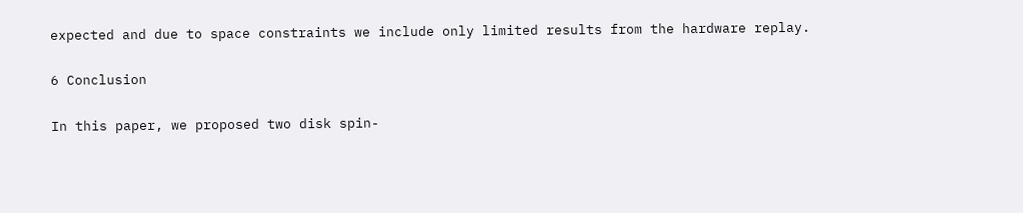expected and due to space constraints we include only limited results from the hardware replay.

6 Conclusion

In this paper, we proposed two disk spin-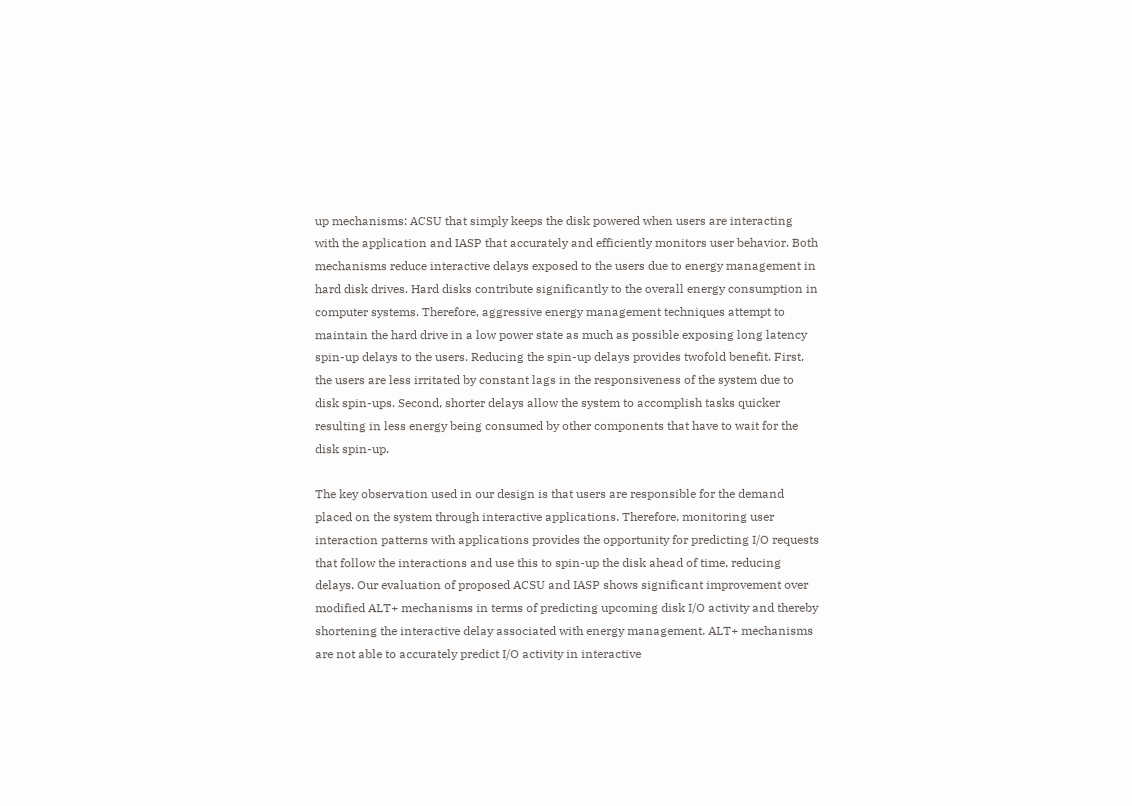up mechanisms: ACSU that simply keeps the disk powered when users are interacting with the application and IASP that accurately and efficiently monitors user behavior. Both mechanisms reduce interactive delays exposed to the users due to energy management in hard disk drives. Hard disks contribute significantly to the overall energy consumption in computer systems. Therefore, aggressive energy management techniques attempt to maintain the hard drive in a low power state as much as possible exposing long latency spin-up delays to the users. Reducing the spin-up delays provides twofold benefit. First, the users are less irritated by constant lags in the responsiveness of the system due to disk spin-ups. Second, shorter delays allow the system to accomplish tasks quicker resulting in less energy being consumed by other components that have to wait for the disk spin-up.

The key observation used in our design is that users are responsible for the demand placed on the system through interactive applications. Therefore, monitoring user interaction patterns with applications provides the opportunity for predicting I/O requests that follow the interactions and use this to spin-up the disk ahead of time, reducing delays. Our evaluation of proposed ACSU and IASP shows significant improvement over modified ALT+ mechanisms in terms of predicting upcoming disk I/O activity and thereby shortening the interactive delay associated with energy management. ALT+ mechanisms are not able to accurately predict I/O activity in interactive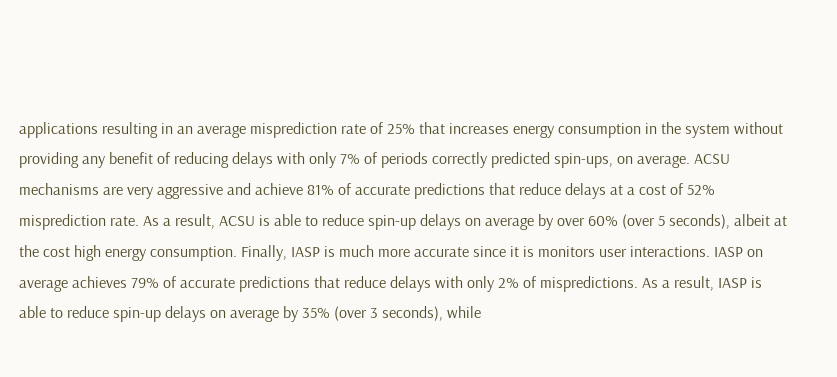applications resulting in an average misprediction rate of 25% that increases energy consumption in the system without providing any benefit of reducing delays with only 7% of periods correctly predicted spin-ups, on average. ACSU mechanisms are very aggressive and achieve 81% of accurate predictions that reduce delays at a cost of 52% misprediction rate. As a result, ACSU is able to reduce spin-up delays on average by over 60% (over 5 seconds), albeit at the cost high energy consumption. Finally, IASP is much more accurate since it is monitors user interactions. IASP on average achieves 79% of accurate predictions that reduce delays with only 2% of mispredictions. As a result, IASP is able to reduce spin-up delays on average by 35% (over 3 seconds), while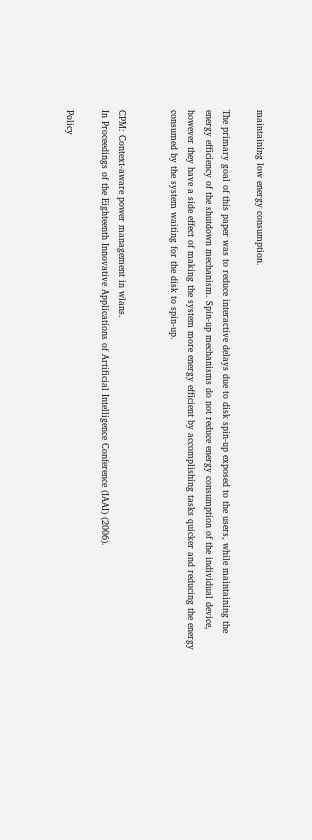maintaining low energy consumption.

The primary goal of this paper was to reduce interactive delays due to disk spin-up exposed to the users, while maintaining the energy efficiency of the shutdown mechanism. Spin-up mechanisms do not reduce energy consumption of the individual device, however they have a side effect of making the system more energy efficient by accomplishing tasks quicker and reducing the energy consumed by the system waiting for the disk to spin-up.


CPM: Context-aware power management in wlans.
In Proceedings of the Eighteenth Innovative Applications of Artificial Intelligence Conference (IAAI) (2006).

Policy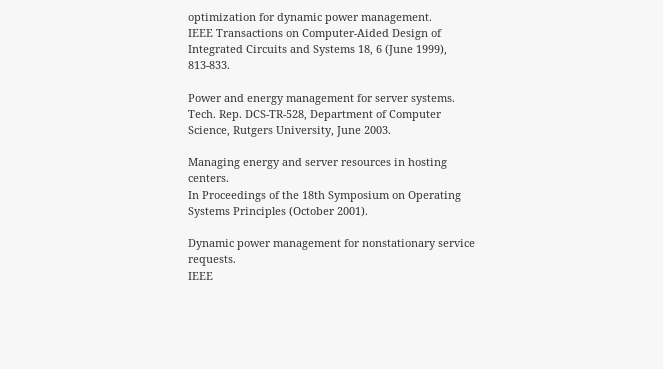optimization for dynamic power management.
IEEE Transactions on Computer-Aided Design of Integrated Circuits and Systems 18, 6 (June 1999), 813-833.

Power and energy management for server systems.
Tech. Rep. DCS-TR-528, Department of Computer Science, Rutgers University, June 2003.

Managing energy and server resources in hosting centers.
In Proceedings of the 18th Symposium on Operating Systems Principles (October 2001).

Dynamic power management for nonstationary service requests.
IEEE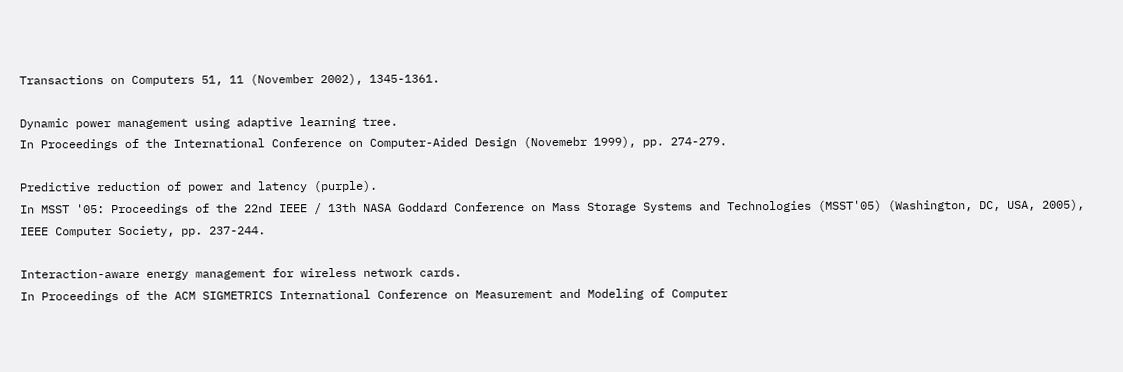Transactions on Computers 51, 11 (November 2002), 1345-1361.

Dynamic power management using adaptive learning tree.
In Proceedings of the International Conference on Computer-Aided Design (Novemebr 1999), pp. 274-279.

Predictive reduction of power and latency (purple).
In MSST '05: Proceedings of the 22nd IEEE / 13th NASA Goddard Conference on Mass Storage Systems and Technologies (MSST'05) (Washington, DC, USA, 2005), IEEE Computer Society, pp. 237-244.

Interaction-aware energy management for wireless network cards.
In Proceedings of the ACM SIGMETRICS International Conference on Measurement and Modeling of Computer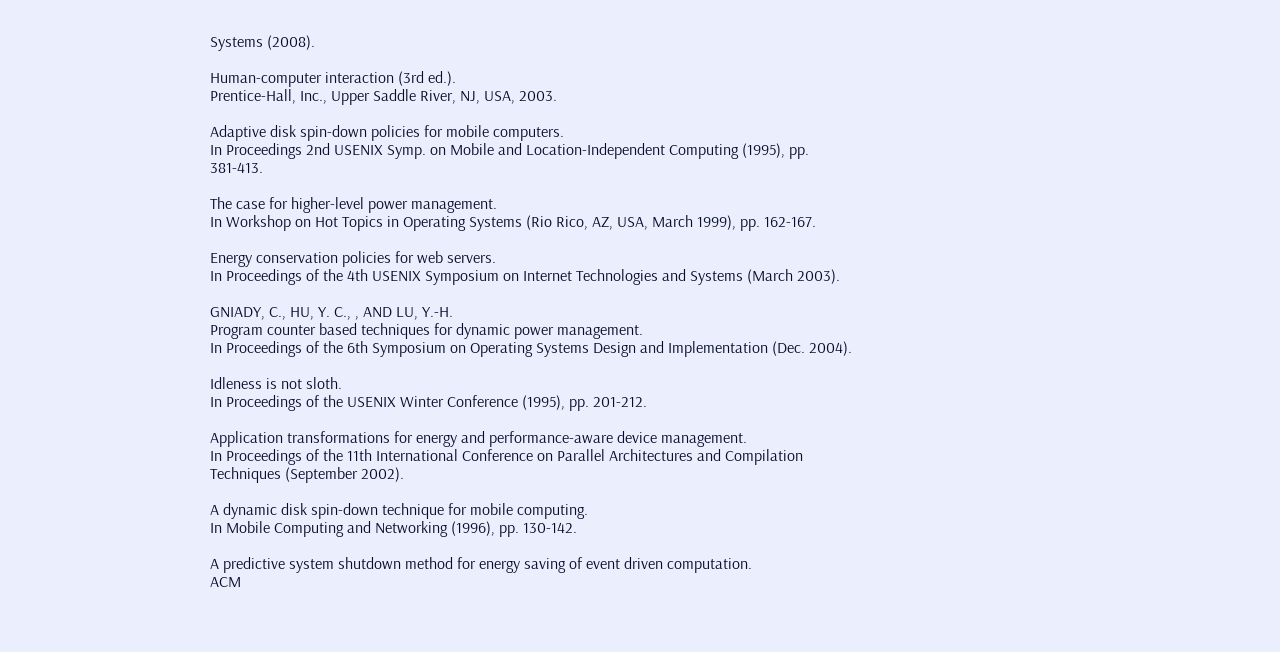Systems (2008).

Human-computer interaction (3rd ed.).
Prentice-Hall, Inc., Upper Saddle River, NJ, USA, 2003.

Adaptive disk spin-down policies for mobile computers.
In Proceedings 2nd USENIX Symp. on Mobile and Location-Independent Computing (1995), pp. 381-413.

The case for higher-level power management.
In Workshop on Hot Topics in Operating Systems (Rio Rico, AZ, USA, March 1999), pp. 162-167.

Energy conservation policies for web servers.
In Proceedings of the 4th USENIX Symposium on Internet Technologies and Systems (March 2003).

GNIADY, C., HU, Y. C., , AND LU, Y.-H.
Program counter based techniques for dynamic power management.
In Proceedings of the 6th Symposium on Operating Systems Design and Implementation (Dec. 2004).

Idleness is not sloth.
In Proceedings of the USENIX Winter Conference (1995), pp. 201-212.

Application transformations for energy and performance-aware device management.
In Proceedings of the 11th International Conference on Parallel Architectures and Compilation Techniques (September 2002).

A dynamic disk spin-down technique for mobile computing.
In Mobile Computing and Networking (1996), pp. 130-142.

A predictive system shutdown method for energy saving of event driven computation.
ACM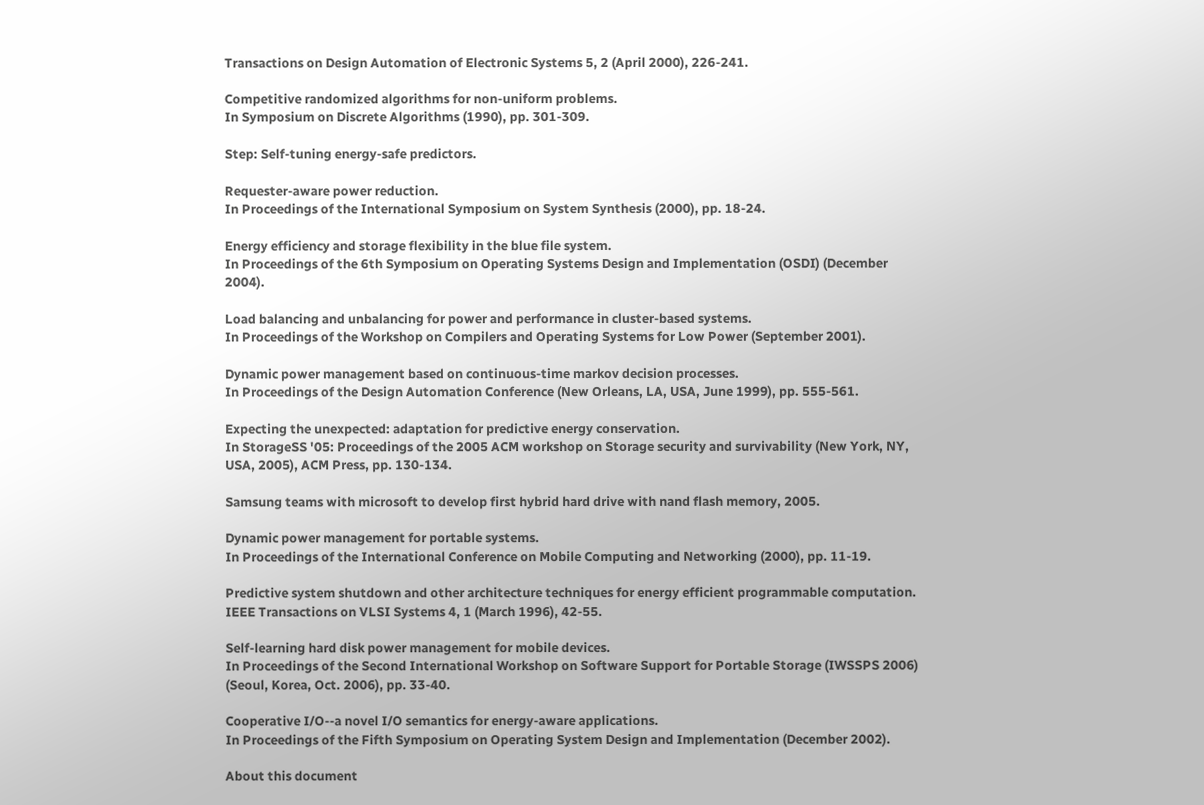Transactions on Design Automation of Electronic Systems 5, 2 (April 2000), 226-241.

Competitive randomized algorithms for non-uniform problems.
In Symposium on Discrete Algorithms (1990), pp. 301-309.

Step: Self-tuning energy-safe predictors.

Requester-aware power reduction.
In Proceedings of the International Symposium on System Synthesis (2000), pp. 18-24.

Energy efficiency and storage flexibility in the blue file system.
In Proceedings of the 6th Symposium on Operating Systems Design and Implementation (OSDI) (December 2004).

Load balancing and unbalancing for power and performance in cluster-based systems.
In Proceedings of the Workshop on Compilers and Operating Systems for Low Power (September 2001).

Dynamic power management based on continuous-time markov decision processes.
In Proceedings of the Design Automation Conference (New Orleans, LA, USA, June 1999), pp. 555-561.

Expecting the unexpected: adaptation for predictive energy conservation.
In StorageSS '05: Proceedings of the 2005 ACM workshop on Storage security and survivability (New York, NY, USA, 2005), ACM Press, pp. 130-134.

Samsung teams with microsoft to develop first hybrid hard drive with nand flash memory, 2005.

Dynamic power management for portable systems.
In Proceedings of the International Conference on Mobile Computing and Networking (2000), pp. 11-19.

Predictive system shutdown and other architecture techniques for energy efficient programmable computation.
IEEE Transactions on VLSI Systems 4, 1 (March 1996), 42-55.

Self-learning hard disk power management for mobile devices.
In Proceedings of the Second International Workshop on Software Support for Portable Storage (IWSSPS 2006) (Seoul, Korea, Oct. 2006), pp. 33-40.

Cooperative I/O--a novel I/O semantics for energy-aware applications.
In Proceedings of the Fifth Symposium on Operating System Design and Implementation (December 2002).

About this document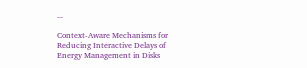...

Context-Aware Mechanisms for Reducing Interactive Delays of Energy Management in Disks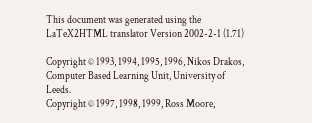This document was generated using the LaTeX2HTML translator Version 2002-2-1 (1.71)

Copyright © 1993, 1994, 1995, 1996, Nikos Drakos, Computer Based Learning Unit, University of Leeds.
Copyright © 1997, 1998, 1999, Ross Moore,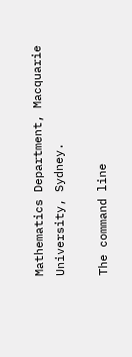Mathematics Department, Macquarie University, Sydney.

The command line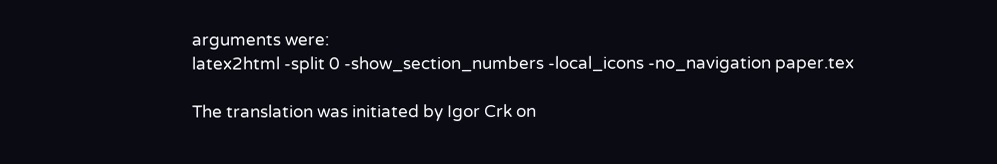arguments were:
latex2html -split 0 -show_section_numbers -local_icons -no_navigation paper.tex

The translation was initiated by Igor Crk on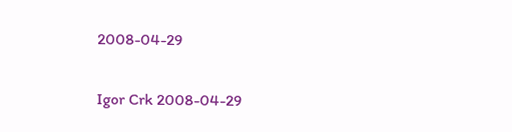2008-04-29

Igor Crk 2008-04-29